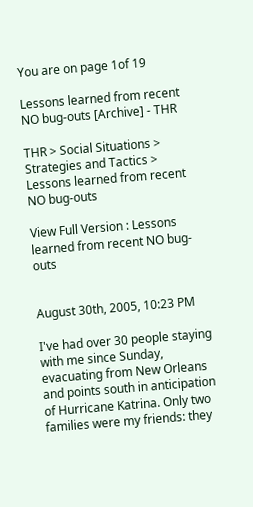You are on page 1of 19

Lessons learned from recent NO bug-outs [Archive] - THR

THR > Social Situations > Strategies and Tactics > Lessons learned from recent NO bug-outs

View Full Version : Lessons learned from recent NO bug-outs


August 30th, 2005, 10:23 PM

I've had over 30 people staying with me since Sunday, evacuating from New Orleans and points south in anticipation of Hurricane Katrina. Only two families were my friends: they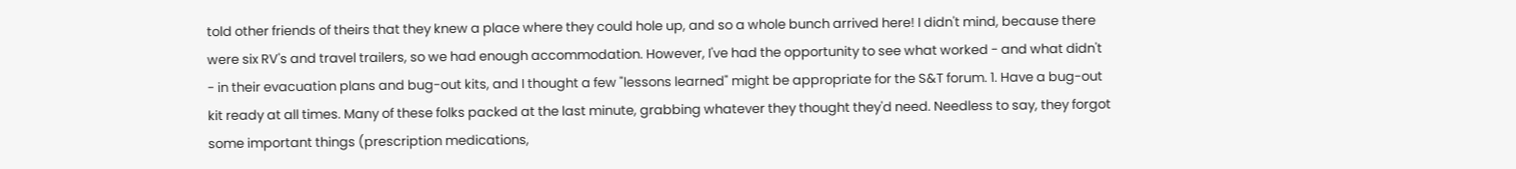told other friends of theirs that they knew a place where they could hole up, and so a whole bunch arrived here! I didn't mind, because there were six RV's and travel trailers, so we had enough accommodation. However, I've had the opportunity to see what worked - and what didn't - in their evacuation plans and bug-out kits, and I thought a few "lessons learned" might be appropriate for the S&T forum. 1. Have a bug-out kit ready at all times. Many of these folks packed at the last minute, grabbing whatever they thought they'd need. Needless to say, they forgot some important things (prescription medications,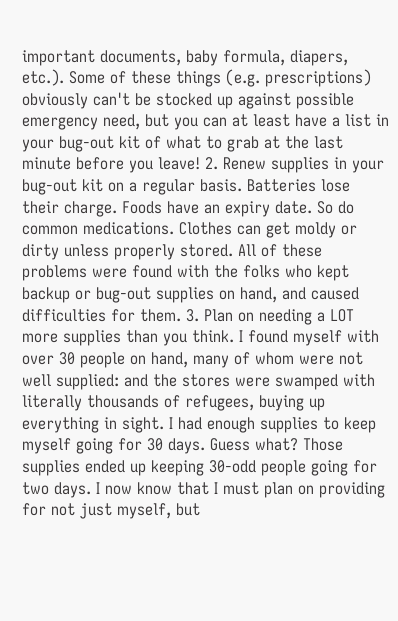important documents, baby formula, diapers, etc.). Some of these things (e.g. prescriptions) obviously can't be stocked up against possible emergency need, but you can at least have a list in your bug-out kit of what to grab at the last minute before you leave! 2. Renew supplies in your bug-out kit on a regular basis. Batteries lose their charge. Foods have an expiry date. So do common medications. Clothes can get moldy or dirty unless properly stored. All of these problems were found with the folks who kept backup or bug-out supplies on hand, and caused difficulties for them. 3. Plan on needing a LOT more supplies than you think. I found myself with over 30 people on hand, many of whom were not well supplied: and the stores were swamped with literally thousands of refugees, buying up everything in sight. I had enough supplies to keep myself going for 30 days. Guess what? Those supplies ended up keeping 30-odd people going for two days. I now know that I must plan on providing for not just myself, but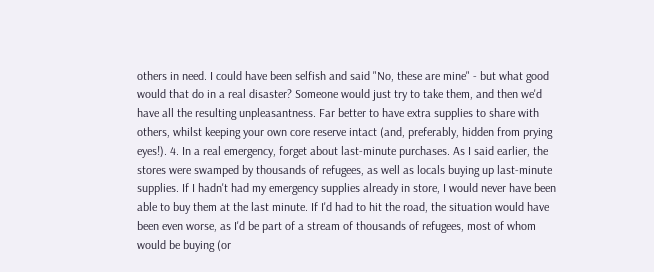others in need. I could have been selfish and said "No, these are mine" - but what good would that do in a real disaster? Someone would just try to take them, and then we'd have all the resulting unpleasantness. Far better to have extra supplies to share with others, whilst keeping your own core reserve intact (and, preferably, hidden from prying eyes!). 4. In a real emergency, forget about last-minute purchases. As I said earlier, the stores were swamped by thousands of refugees, as well as locals buying up last-minute supplies. If I hadn't had my emergency supplies already in store, I would never have been able to buy them at the last minute. If I'd had to hit the road, the situation would have been even worse, as I'd be part of a stream of thousands of refugees, most of whom would be buying (or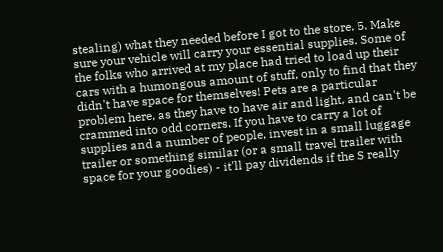stealing) what they needed before I got to the store. 5. Make sure your vehicle will carry your essential supplies. Some of the folks who arrived at my place had tried to load up their cars with a humongous amount of stuff, only to find that they didn't have space for themselves! Pets are a particular problem here, as they have to have air and light, and can't be crammed into odd corners. If you have to carry a lot of supplies and a number of people, invest in a small luggage trailer or something similar (or a small travel trailer with space for your goodies) - it'll pay dividends if the S really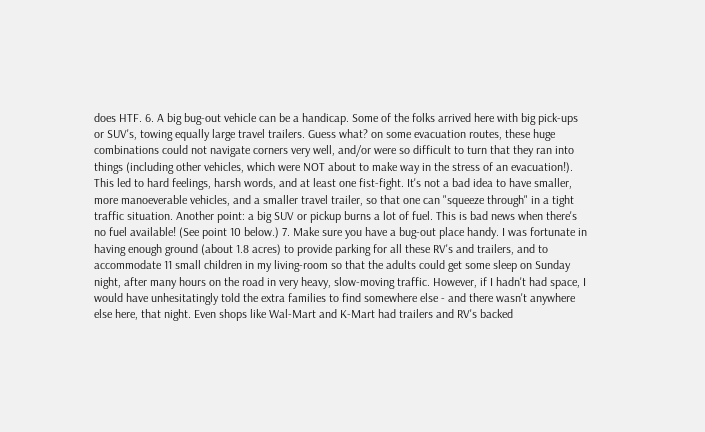does HTF. 6. A big bug-out vehicle can be a handicap. Some of the folks arrived here with big pick-ups or SUV's, towing equally large travel trailers. Guess what? on some evacuation routes, these huge combinations could not navigate corners very well, and/or were so difficult to turn that they ran into things (including other vehicles, which were NOT about to make way in the stress of an evacuation!). This led to hard feelings, harsh words, and at least one fist-fight. It's not a bad idea to have smaller, more manoeverable vehicles, and a smaller travel trailer, so that one can "squeeze through" in a tight traffic situation. Another point: a big SUV or pickup burns a lot of fuel. This is bad news when there's no fuel available! (See point 10 below.) 7. Make sure you have a bug-out place handy. I was fortunate in having enough ground (about 1.8 acres) to provide parking for all these RV's and trailers, and to accommodate 11 small children in my living-room so that the adults could get some sleep on Sunday night, after many hours on the road in very heavy, slow-moving traffic. However, if I hadn't had space, I would have unhesitatingly told the extra families to find somewhere else - and there wasn't anywhere else here, that night. Even shops like Wal-Mart and K-Mart had trailers and RV's backed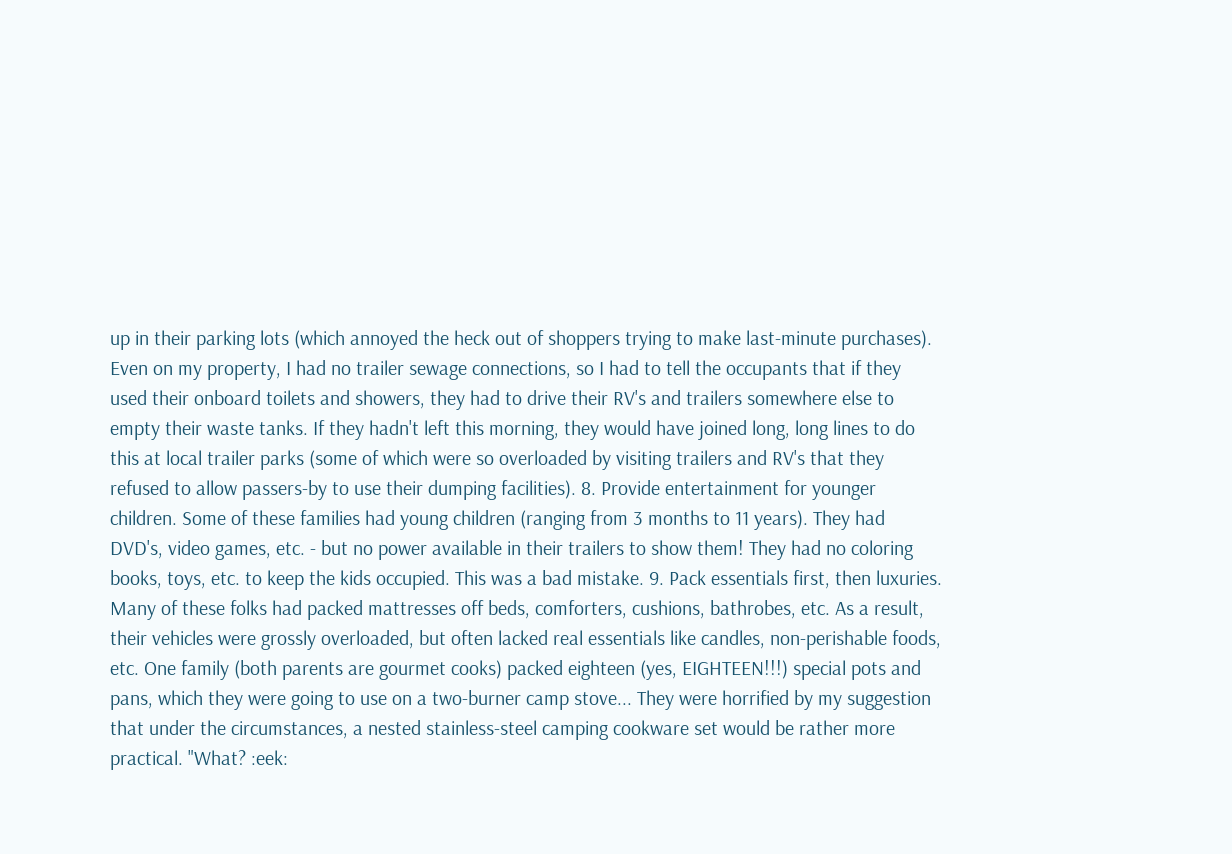up in their parking lots (which annoyed the heck out of shoppers trying to make last-minute purchases). Even on my property, I had no trailer sewage connections, so I had to tell the occupants that if they used their onboard toilets and showers, they had to drive their RV's and trailers somewhere else to empty their waste tanks. If they hadn't left this morning, they would have joined long, long lines to do this at local trailer parks (some of which were so overloaded by visiting trailers and RV's that they refused to allow passers-by to use their dumping facilities). 8. Provide entertainment for younger children. Some of these families had young children (ranging from 3 months to 11 years). They had DVD's, video games, etc. - but no power available in their trailers to show them! They had no coloring books, toys, etc. to keep the kids occupied. This was a bad mistake. 9. Pack essentials first, then luxuries. Many of these folks had packed mattresses off beds, comforters, cushions, bathrobes, etc. As a result, their vehicles were grossly overloaded, but often lacked real essentials like candles, non-perishable foods, etc. One family (both parents are gourmet cooks) packed eighteen (yes, EIGHTEEN!!!) special pots and pans, which they were going to use on a two-burner camp stove... They were horrified by my suggestion that under the circumstances, a nested stainless-steel camping cookware set would be rather more practical. "What? :eek: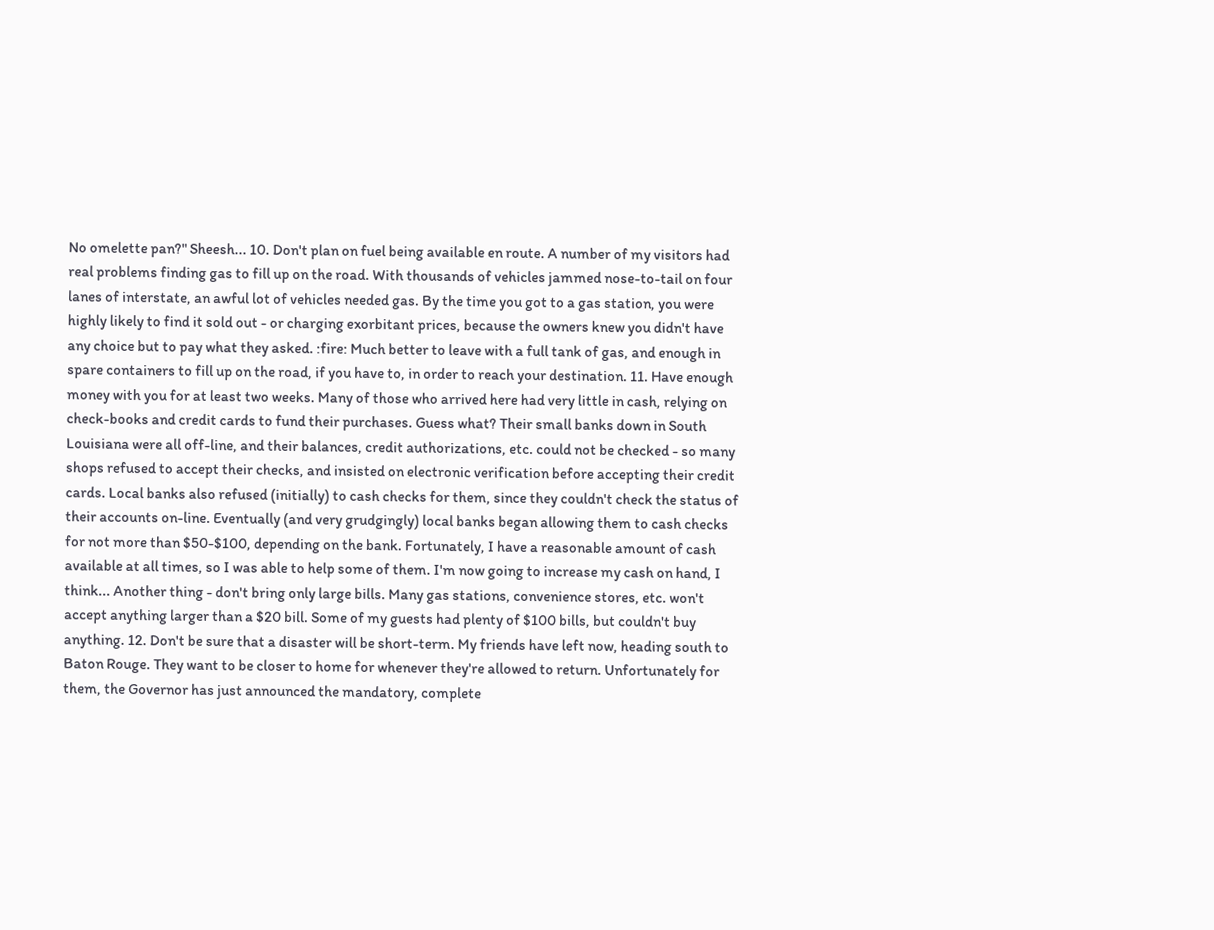No omelette pan?" Sheesh... 10. Don't plan on fuel being available en route. A number of my visitors had real problems finding gas to fill up on the road. With thousands of vehicles jammed nose-to-tail on four lanes of interstate, an awful lot of vehicles needed gas. By the time you got to a gas station, you were highly likely to find it sold out - or charging exorbitant prices, because the owners knew you didn't have any choice but to pay what they asked. :fire: Much better to leave with a full tank of gas, and enough in spare containers to fill up on the road, if you have to, in order to reach your destination. 11. Have enough money with you for at least two weeks. Many of those who arrived here had very little in cash, relying on check-books and credit cards to fund their purchases. Guess what? Their small banks down in South Louisiana were all off-line, and their balances, credit authorizations, etc. could not be checked - so many shops refused to accept their checks, and insisted on electronic verification before accepting their credit cards. Local banks also refused (initially) to cash checks for them, since they couldn't check the status of their accounts on-line. Eventually (and very grudgingly) local banks began allowing them to cash checks for not more than $50-$100, depending on the bank. Fortunately, I have a reasonable amount of cash available at all times, so I was able to help some of them. I'm now going to increase my cash on hand, I think... Another thing - don't bring only large bills. Many gas stations, convenience stores, etc. won't accept anything larger than a $20 bill. Some of my guests had plenty of $100 bills, but couldn't buy anything. 12. Don't be sure that a disaster will be short-term. My friends have left now, heading south to Baton Rouge. They want to be closer to home for whenever they're allowed to return. Unfortunately for them, the Governor has just announced the mandatory, complete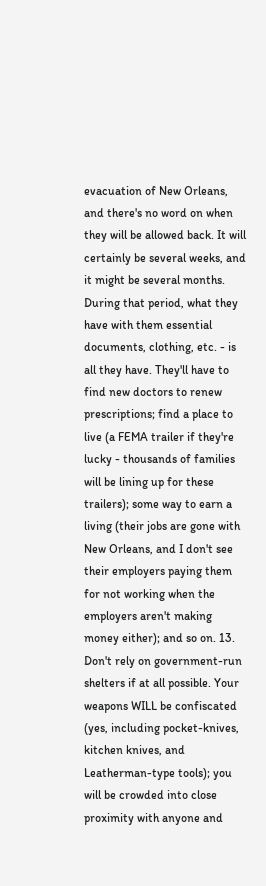evacuation of New Orleans, and there's no word on when they will be allowed back. It will certainly be several weeks, and it might be several months. During that period, what they have with them essential documents, clothing, etc. - is all they have. They'll have to find new doctors to renew prescriptions; find a place to live (a FEMA trailer if they're lucky - thousands of families will be lining up for these trailers); some way to earn a living (their jobs are gone with New Orleans, and I don't see their employers paying them for not working when the employers aren't making money either); and so on. 13. Don't rely on government-run shelters if at all possible. Your weapons WILL be confiscated (yes, including pocket-knives, kitchen knives, and Leatherman-type tools); you will be crowded into close proximity with anyone and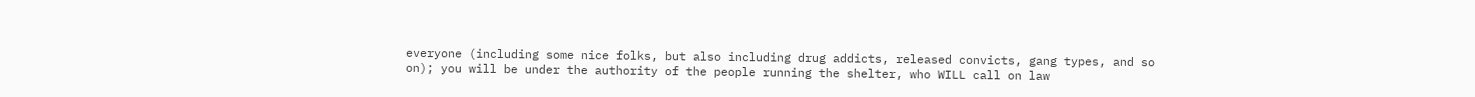everyone (including some nice folks, but also including drug addicts, released convicts, gang types, and so on); you will be under the authority of the people running the shelter, who WILL call on law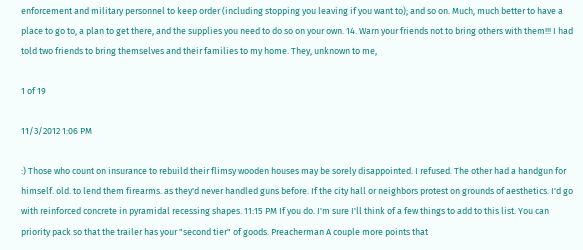enforcement and military personnel to keep order (including stopping you leaving if you want to); and so on. Much, much better to have a place to go to, a plan to get there, and the supplies you need to do so on your own. 14. Warn your friends not to bring others with them!!! I had told two friends to bring themselves and their families to my home. They, unknown to me,

1 of 19

11/3/2012 1:06 PM

:) Those who count on insurance to rebuild their flimsy wooden houses may be sorely disappointed. I refused. The other had a handgun for himself. old. to lend them firearms. as they'd never handled guns before. If the city hall or neighbors protest on grounds of aesthetics. I'd go with reinforced concrete in pyramidal recessing shapes. 11:15 PM If you do. I'm sure I'll think of a few things to add to this list. You can priority pack so that the trailer has your "second tier" of goods. Preacherman A couple more points that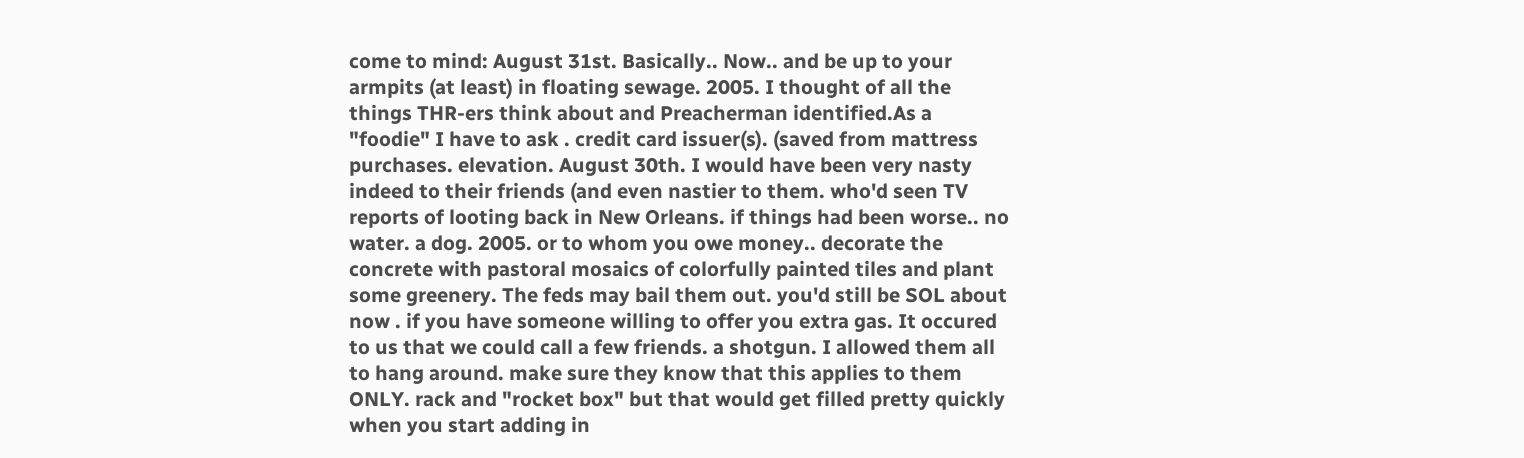come to mind: August 31st. Basically.. Now.. and be up to your armpits (at least) in floating sewage. 2005. I thought of all the things THR-ers think about and Preacherman identified.As a "foodie" I have to ask . credit card issuer(s). (saved from mattress purchases. elevation. August 30th. I would have been very nasty indeed to their friends (and even nastier to them. who'd seen TV reports of looting back in New Orleans. if things had been worse.. no water. a dog. 2005. or to whom you owe money.. decorate the concrete with pastoral mosaics of colorfully painted tiles and plant some greenery. The feds may bail them out. you'd still be SOL about now . if you have someone willing to offer you extra gas. It occured to us that we could call a few friends. a shotgun. I allowed them all to hang around. make sure they know that this applies to them ONLY. rack and "rocket box" but that would get filled pretty quickly when you start adding in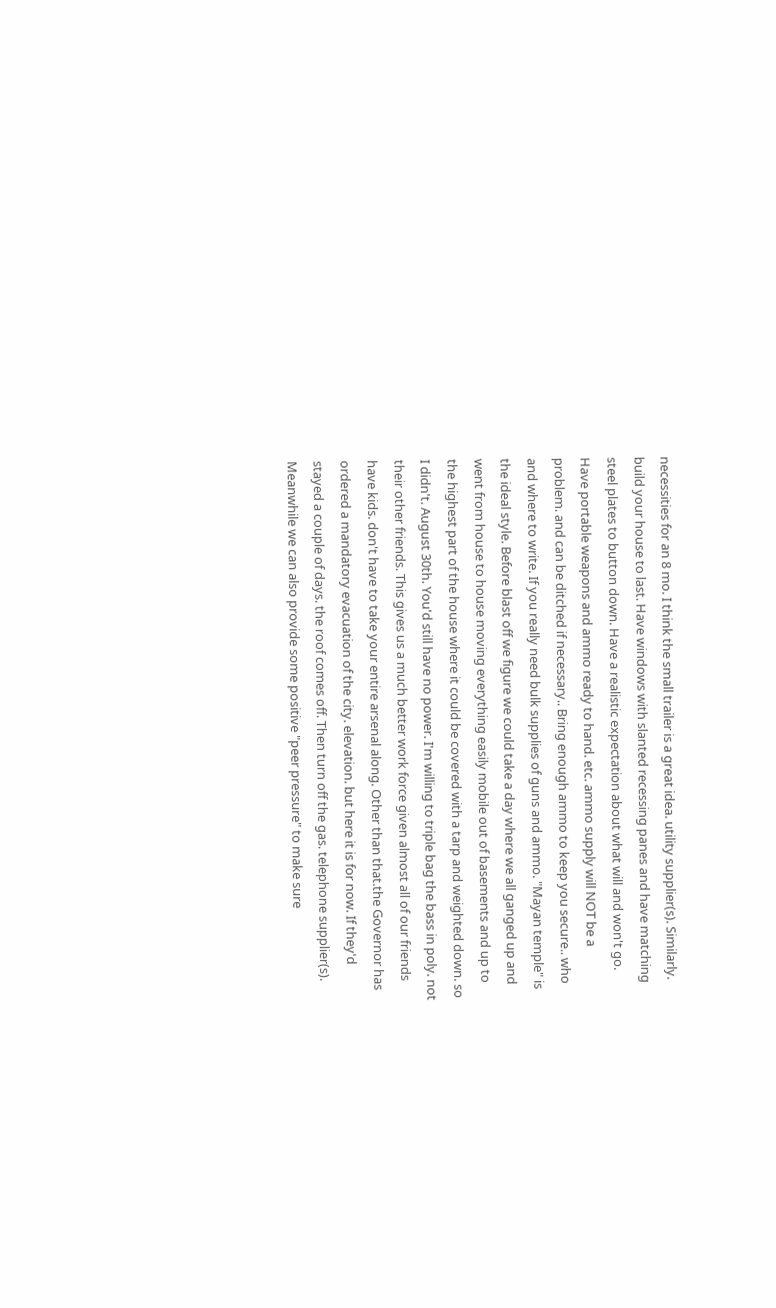necessities for an 8 mo. I think the small trailer is a great idea. utility supplier(s). Similarly. build your house to last. Have windows with slanted recessing panes and have matching steel plates to button down. Have a realistic expectation about what will and won't go. Have portable weapons and ammo ready to hand. etc. ammo supply will NOT be a problem. and can be ditched if necessary.. Bring enough ammo to keep you secure.. who and where to write. If you really need bulk supplies of guns and ammo. "Mayan temple" is the ideal style. Before blast off we figure we could take a day where we all ganged up and went from house to house moving everything easily mobile out of basements and up to the highest part of the house where it could be covered with a tarp and weighted down. so I didn't. August 30th. You'd still have no power. I'm willing to triple bag the bass in poly. not their other friends. This gives us a much better work force given almost all of our friends have kids. don't have to take your entire arsenal along. Other than that.the Governor has ordered a mandatory evacuation of the city. elevation. but here it is for now. If they'd stayed a couple of days. the roof comes off. Then turn off the gas. telephone supplier(s). Meanwhile we can also provide some positive "peer pressure" to make sure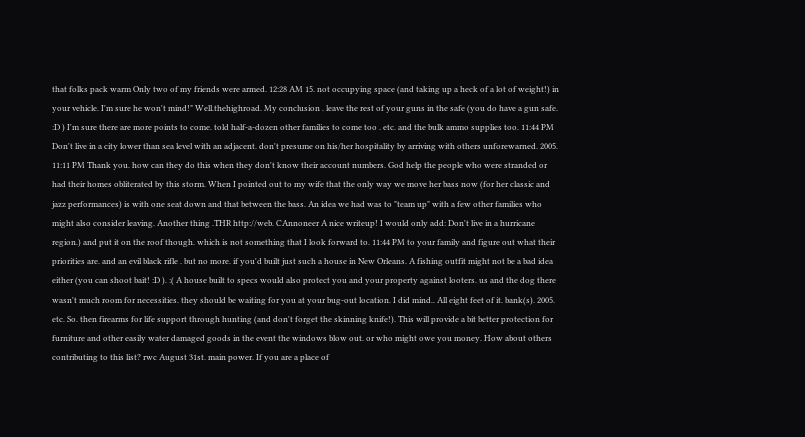that folks pack warm Only two of my friends were armed. 12:28 AM 15. not occupying space (and taking up a heck of a lot of weight!) in your vehicle. I'm sure he won't mind!" Well.thehighroad. My conclusion . leave the rest of your guns in the safe (you do have a gun safe. :D ) I'm sure there are more points to come. told half-a-dozen other families to come too . etc. and the bulk ammo supplies too. 11:44 PM Don't live in a city lower than sea level with an adjacent. don't presume on his/her hospitality by arriving with others unforewarned. 2005. 11:11 PM Thank you. how can they do this when they don't know their account numbers. God help the people who were stranded or had their homes obliterated by this storm. When I pointed out to my wife that the only way we move her bass now (for her classic and jazz performances) is with one seat down and that between the bass. An idea we had was to "team up" with a few other families who might also consider leaving. Another thing .THR http://web. CAnnoneer A nice writeup! I would only add: Don't live in a hurricane region.) and put it on the roof though. which is not something that I look forward to. 11:44 PM to your family and figure out what their priorities are. and an evil black rifle . but no more. if you'd built just such a house in New Orleans. A fishing outfit might not be a bad idea either (you can shoot bait! :D ). :( A house built to specs would also protect you and your property against looters. us and the dog there wasn't much room for necessities. they should be waiting for you at your bug-out location. I did mind.. All eight feet of it. bank(s). 2005. etc. So. then firearms for life support through hunting (and don't forget the skinning knife!). This will provide a bit better protection for furniture and other easily water damaged goods in the event the windows blow out. or who might owe you money. How about others contributing to this list? rwc August 31st. main power. If you are a place of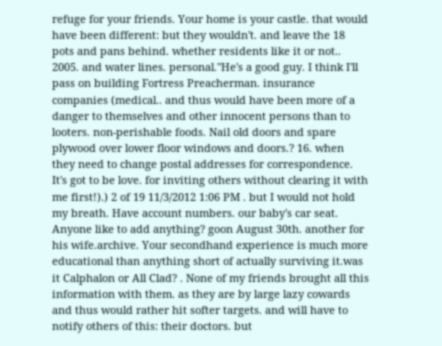refuge for your friends. Your home is your castle. that would have been different: but they wouldn't. and leave the 18 pots and pans behind. whether residents like it or not.. 2005. and water lines. personal."He's a good guy. I think I'll pass on building Fortress Preacherman. insurance companies (medical.. and thus would have been more of a danger to themselves and other innocent persons than to looters. non-perishable foods. Nail old doors and spare plywood over lower floor windows and doors.? 16. when they need to change postal addresses for correspondence. It's got to be love. for inviting others without clearing it with me first!).) 2 of 19 11/3/2012 1:06 PM . but I would not hold my breath. Have account numbers. our baby's car seat. Anyone like to add anything? goon August 30th. another for his wife.archive. Your secondhand experience is much more educational than anything short of actually surviving it.was it Calphalon or All Clad? . None of my friends brought all this information with them. as they are by large lazy cowards and thus would rather hit softer targets. and will have to notify others of this: their doctors. but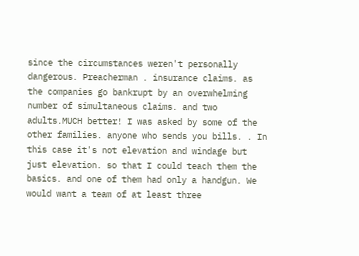since the circumstances weren't personally dangerous. Preacherman . insurance claims. as the companies go bankrupt by an overwhelming number of simultaneous claims. and two adults.MUCH better! I was asked by some of the other families. anyone who sends you bills. . In this case it's not elevation and windage but just elevation. so that I could teach them the basics. and one of them had only a handgun. We would want a team of at least three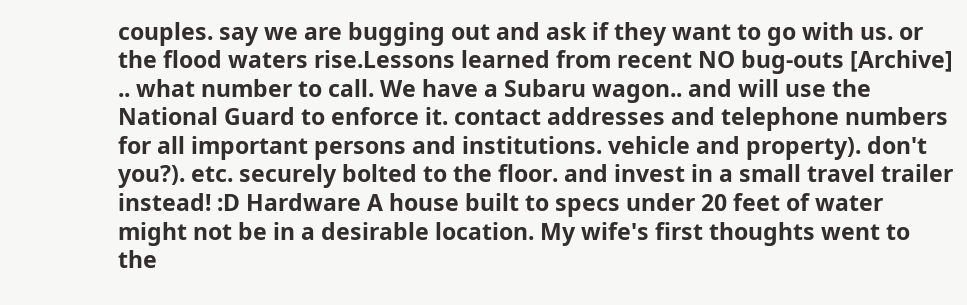couples. say we are bugging out and ask if they want to go with us. or the flood waters rise.Lessons learned from recent NO bug-outs [Archive] .. what number to call. We have a Subaru wagon.. and will use the National Guard to enforce it. contact addresses and telephone numbers for all important persons and institutions. vehicle and property). don't you?). etc. securely bolted to the floor. and invest in a small travel trailer instead! :D Hardware A house built to specs under 20 feet of water might not be in a desirable location. My wife's first thoughts went to the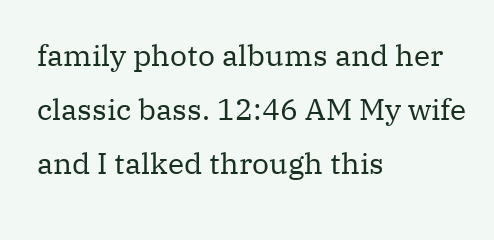family photo albums and her classic bass. 12:46 AM My wife and I talked through this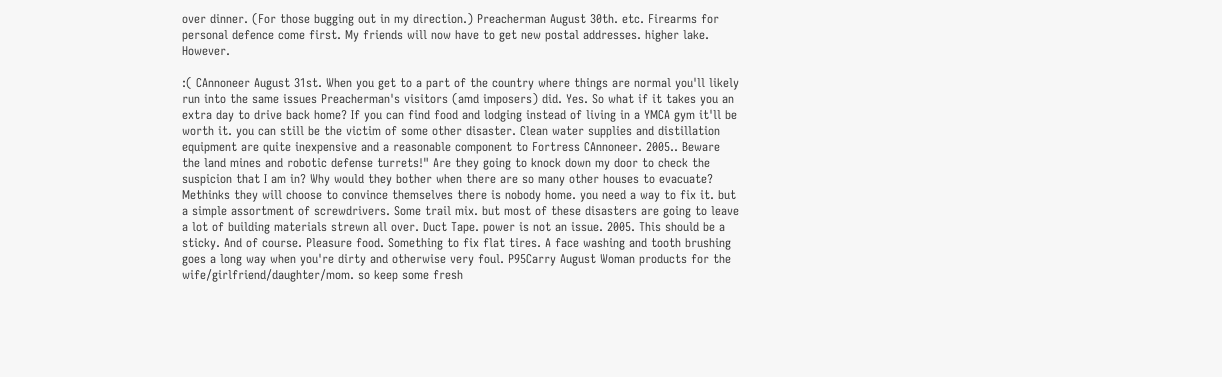over dinner. (For those bugging out in my direction.) Preacherman August 30th. etc. Firearms for personal defence come first. My friends will now have to get new postal addresses. higher lake. However.

:( CAnnoneer August 31st. When you get to a part of the country where things are normal you'll likely run into the same issues Preacherman's visitors (amd imposers) did. Yes. So what if it takes you an extra day to drive back home? If you can find food and lodging instead of living in a YMCA gym it'll be worth it. you can still be the victim of some other disaster. Clean water supplies and distillation equipment are quite inexpensive and a reasonable component to Fortress CAnnoneer. 2005.. Beware the land mines and robotic defense turrets!" Are they going to knock down my door to check the suspicion that I am in? Why would they bother when there are so many other houses to evacuate? Methinks they will choose to convince themselves there is nobody home. you need a way to fix it. but a simple assortment of screwdrivers. Some trail mix. but most of these disasters are going to leave a lot of building materials strewn all over. Duct Tape. power is not an issue. 2005. This should be a sticky. And of course. Pleasure food. Something to fix flat tires. A face washing and tooth brushing goes a long way when you're dirty and otherwise very foul. P95Carry August Woman products for the wife/girlfriend/daughter/mom. so keep some fresh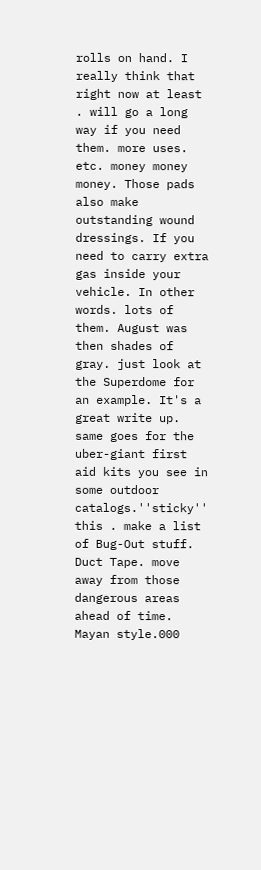rolls on hand. I really think that right now at least . will go a long way if you need them. more uses. etc. money money money. Those pads also make outstanding wound dressings. If you need to carry extra gas inside your vehicle. In other words. lots of them. August was then shades of gray. just look at the Superdome for an example. It's a great write up. same goes for the uber-giant first aid kits you see in some outdoor catalogs.''sticky'' this . make a list of Bug-Out stuff. Duct Tape. move away from those dangerous areas ahead of time. Mayan style.000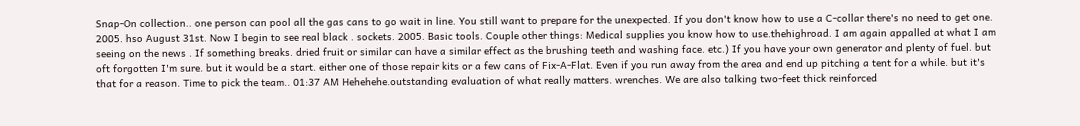Snap-On collection.. one person can pool all the gas cans to go wait in line. You still want to prepare for the unexpected. If you don't know how to use a C-collar there's no need to get one. 2005. hso August 31st. Now I begin to see real black . sockets. 2005. Basic tools. Couple other things: Medical supplies you know how to use.thehighroad. I am again appalled at what I am seeing on the news . If something breaks. dried fruit or similar can have a similar effect as the brushing teeth and washing face. etc.) If you have your own generator and plenty of fuel. but oft forgotten I'm sure. but it would be a start. either one of those repair kits or a few cans of Fix-A-Flat. Even if you run away from the area and end up pitching a tent for a while. but it's that for a reason. Time to pick the team.. 01:37 AM Hehehehe.outstanding evaluation of what really matters. wrenches. We are also talking two-feet thick reinforced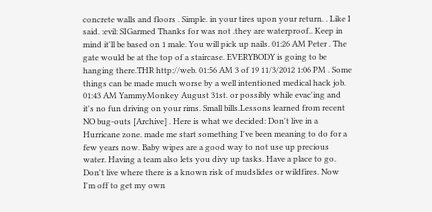concrete walls and floors . Simple. in your tires upon your return. . Like I said. :evil: SIGarmed Thanks for was not .they are waterproof.. Keep in mind it'll be based on 1 male. You will pick up nails. 01:26 AM Peter . The gate would be at the top of a staircase. EVERYBODY is going to be hanging there.THR http://web. 01:56 AM 3 of 19 11/3/2012 1:06 PM . Some things can be made much worse by a well intentioned medical hack job. 01:43 AM YammyMonkey August 31st. or possibly while evac'ing and it's no fun driving on your rims. Small bills.Lessons learned from recent NO bug-outs [Archive] . Here is what we decided: Don't live in a Hurricane zone. made me start something I've been meaning to do for a few years now. Baby wipes are a good way to not use up precious water. Having a team also lets you divy up tasks. Have a place to go. Don't live where there is a known risk of mudslides or wildfires. Now I'm off to get my own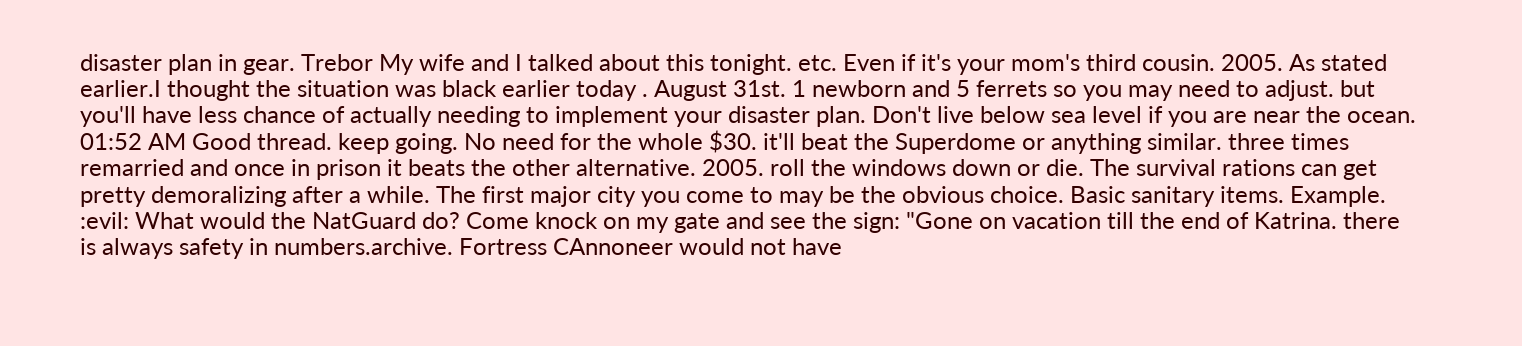disaster plan in gear. Trebor My wife and I talked about this tonight. etc. Even if it's your mom's third cousin. 2005. As stated earlier.I thought the situation was black earlier today . August 31st. 1 newborn and 5 ferrets so you may need to adjust. but you'll have less chance of actually needing to implement your disaster plan. Don't live below sea level if you are near the ocean. 01:52 AM Good thread. keep going. No need for the whole $30. it'll beat the Superdome or anything similar. three times remarried and once in prison it beats the other alternative. 2005. roll the windows down or die. The survival rations can get pretty demoralizing after a while. The first major city you come to may be the obvious choice. Basic sanitary items. Example. :evil: What would the NatGuard do? Come knock on my gate and see the sign: "Gone on vacation till the end of Katrina. there is always safety in numbers.archive. Fortress CAnnoneer would not have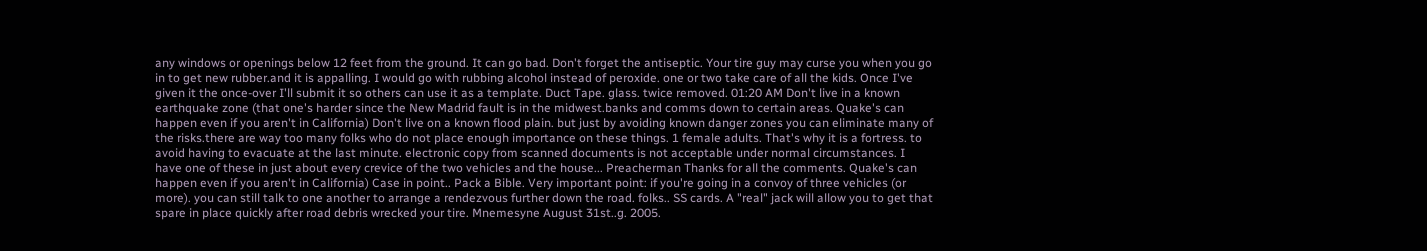any windows or openings below 12 feet from the ground. It can go bad. Don't forget the antiseptic. Your tire guy may curse you when you go in to get new rubber.and it is appalling. I would go with rubbing alcohol instead of peroxide. one or two take care of all the kids. Once I've given it the once-over I'll submit it so others can use it as a template. Duct Tape. glass. twice removed. 01:20 AM Don't live in a known earthquake zone (that one's harder since the New Madrid fault is in the midwest.banks and comms down to certain areas. Quake's can happen even if you aren't in California) Don't live on a known flood plain. but just by avoiding known danger zones you can eliminate many of the risks.there are way too many folks who do not place enough importance on these things. 1 female adults. That's why it is a fortress. to avoid having to evacuate at the last minute. electronic copy from scanned documents is not acceptable under normal circumstances. I have one of these in just about every crevice of the two vehicles and the house... Preacherman Thanks for all the comments. Quake's can happen even if you aren't in California) Case in point.. Pack a Bible. Very important point: if you're going in a convoy of three vehicles (or more). you can still talk to one another to arrange a rendezvous further down the road. folks.. SS cards. A "real" jack will allow you to get that spare in place quickly after road debris wrecked your tire. Mnemesyne August 31st..g. 2005.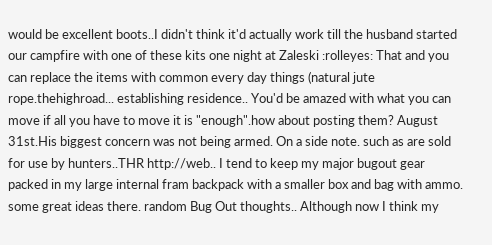would be excellent boots..I didn't think it'd actually work till the husband started our campfire with one of these kits one night at Zaleski :rolleyes: That and you can replace the items with common every day things (natural jute rope.thehighroad... establishing residence.. You'd be amazed with what you can move if all you have to move it is "enough".how about posting them? August 31st.His biggest concern was not being armed. On a side note. such as are sold for use by hunters..THR http://web.. I tend to keep my major bugout gear packed in my large internal fram backpack with a smaller box and bag with ammo. some great ideas there. random Bug Out thoughts.. Although now I think my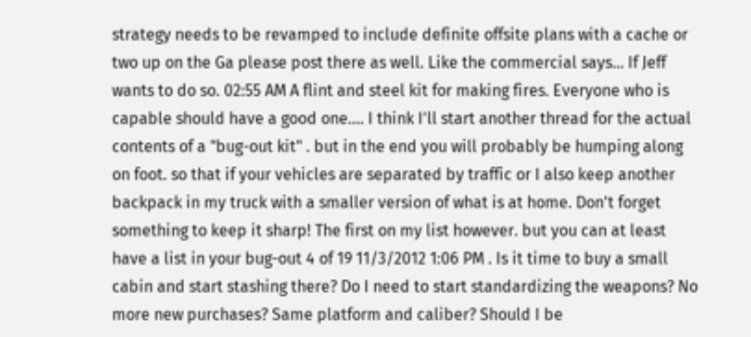strategy needs to be revamped to include definite offsite plans with a cache or two up on the Ga please post there as well. Like the commercial says... If Jeff wants to do so. 02:55 AM A flint and steel kit for making fires. Everyone who is capable should have a good one.... I think I'll start another thread for the actual contents of a "bug-out kit" . but in the end you will probably be humping along on foot. so that if your vehicles are separated by traffic or I also keep another backpack in my truck with a smaller version of what is at home. Don't forget something to keep it sharp! The first on my list however. but you can at least have a list in your bug-out 4 of 19 11/3/2012 1:06 PM . Is it time to buy a small cabin and start stashing there? Do I need to start standardizing the weapons? No more new purchases? Same platform and caliber? Should I be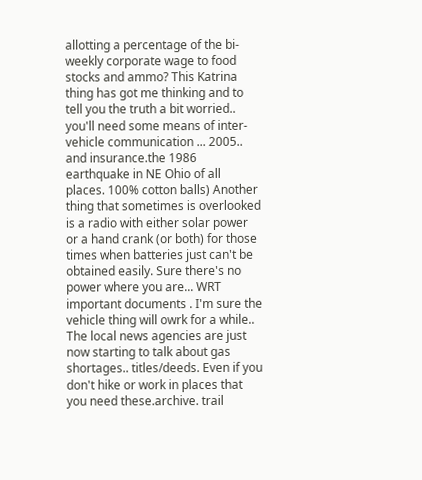allotting a percentage of the bi-weekly corporate wage to food stocks and ammo? This Katrina thing has got me thinking and to tell you the truth a bit worried.. you'll need some means of inter-vehicle communication ... 2005.. and insurance.the 1986 earthquake in NE Ohio of all places. 100% cotton balls) Another thing that sometimes is overlooked is a radio with either solar power or a hand crank (or both) for those times when batteries just can't be obtained easily. Sure there's no power where you are... WRT important documents . I'm sure the vehicle thing will owrk for a while.. The local news agencies are just now starting to talk about gas shortages.. titles/deeds. Even if you don't hike or work in places that you need these.archive. trail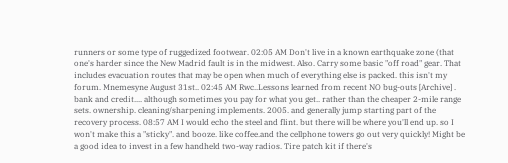runners or some type of ruggedized footwear. 02:05 AM Don't live in a known earthquake zone (that one's harder since the New Madrid fault is in the midwest. Also. Carry some basic "off road" gear. That includes evacuation routes that may be open when much of everything else is packed. this isn't my forum. Mnemesyne August 31st.. 02:45 AM Rwc..Lessons learned from recent NO bug-outs [Archive] . bank and credit.... although sometimes you pay for what you get.. rather than the cheaper 2-mile range sets. ownership. cleaning/sharpening implements. 2005. and generally jump starting part of the recovery process. 08:57 AM I would echo the steel and flint. but there will be where you'll end up. so I won't make this a "sticky". and booze. like coffee.and the cellphone towers go out very quickly! Might be a good idea to invest in a few handheld two-way radios. Tire patch kit if there's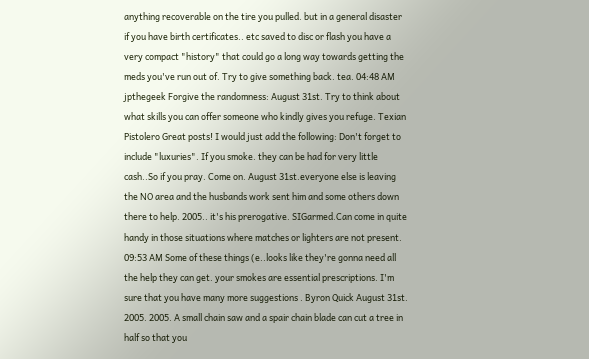anything recoverable on the tire you pulled. but in a general disaster if you have birth certificates.. etc saved to disc or flash you have a very compact "history" that could go a long way towards getting the meds you've run out of. Try to give something back. tea. 04:48 AM jpthegeek Forgive the randomness: August 31st. Try to think about what skills you can offer someone who kindly gives you refuge. Texian Pistolero Great posts! I would just add the following: Don't forget to include "luxuries". If you smoke. they can be had for very little cash..So if you pray. Come on. August 31st.everyone else is leaving the NO area and the husbands work sent him and some others down there to help. 2005.. it's his prerogative. SIGarmed.Can come in quite handy in those situations where matches or lighters are not present. 09:53 AM Some of these things (e..looks like they're gonna need all the help they can get. your smokes are essential prescriptions. I'm sure that you have many more suggestions . Byron Quick August 31st. 2005. 2005. A small chain saw and a spair chain blade can cut a tree in half so that you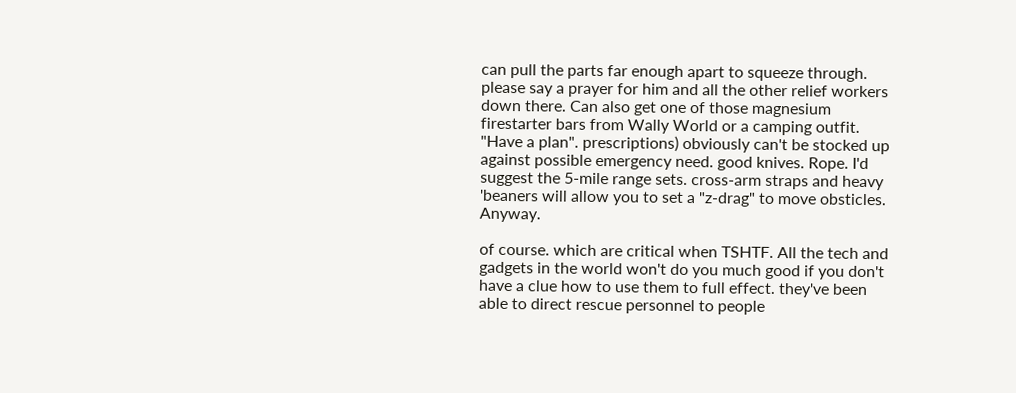can pull the parts far enough apart to squeeze through. please say a prayer for him and all the other relief workers down there. Can also get one of those magnesium firestarter bars from Wally World or a camping outfit. "Have a plan". prescriptions) obviously can't be stocked up against possible emergency need. good knives. Rope. I'd suggest the 5-mile range sets. cross-arm straps and heavy 'beaners will allow you to set a "z-drag" to move obsticles. Anyway.

of course. which are critical when TSHTF. All the tech and gadgets in the world won't do you much good if you don't have a clue how to use them to full effect. they've been able to direct rescue personnel to people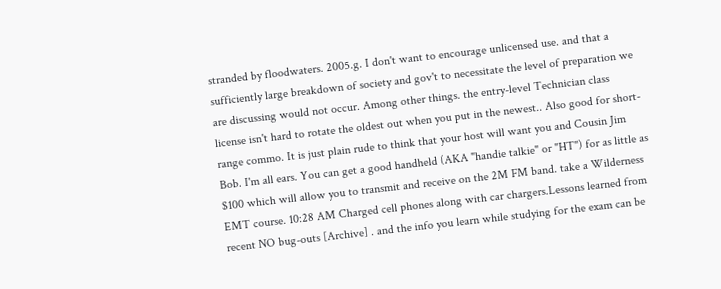stranded by floodwaters. 2005.g. I don't want to encourage unlicensed use. and that a sufficiently large breakdown of society and gov't to necessitate the level of preparation we are discussing would not occur. Among other things. the entry-level Technician class license isn't hard to rotate the oldest out when you put in the newest.. Also good for short-range commo. It is just plain rude to think that your host will want you and Cousin Jim Bob. I'm all ears. You can get a good handheld (AKA "handie talkie" or "HT") for as little as $100 which will allow you to transmit and receive on the 2M FM band. take a Wilderness EMT course. 10:28 AM Charged cell phones along with car chargers.Lessons learned from recent NO bug-outs [Archive] . and the info you learn while studying for the exam can be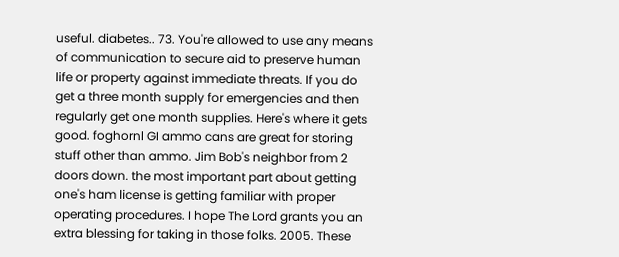useful. diabetes.. 73. You're allowed to use any means of communication to secure aid to preserve human life or property against immediate threats. If you do get a three month supply for emergencies and then regularly get one month supplies. Here's where it gets good. foghornl GI ammo cans are great for storing stuff other than ammo. Jim Bob's neighbor from 2 doors down. the most important part about getting one's ham license is getting familiar with proper operating procedures. I hope The Lord grants you an extra blessing for taking in those folks. 2005. These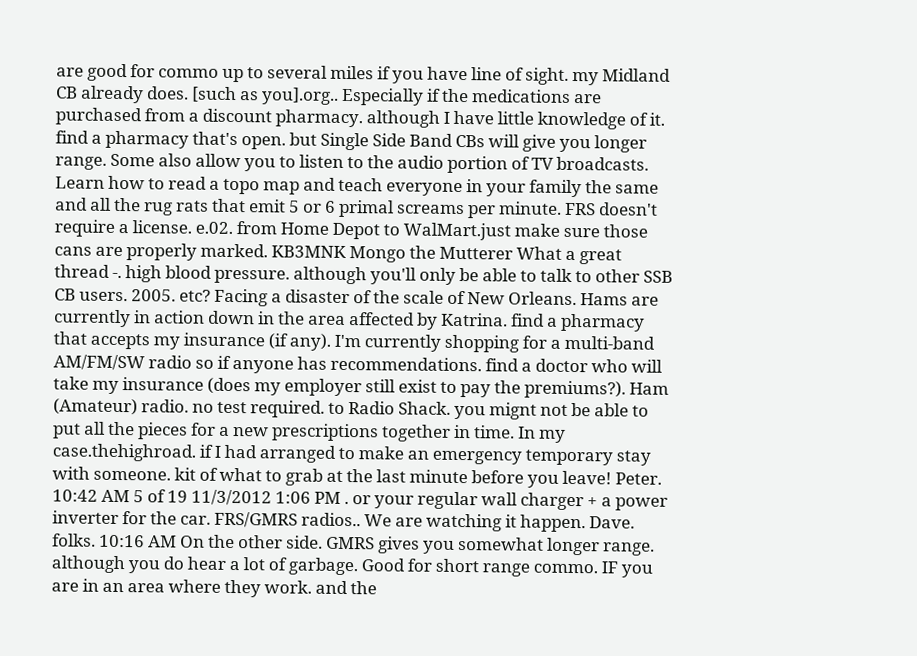are good for commo up to several miles if you have line of sight. my Midland CB already does. [such as you].org.. Especially if the medications are purchased from a discount pharmacy. although I have little knowledge of it. find a pharmacy that's open. but Single Side Band CBs will give you longer range. Some also allow you to listen to the audio portion of TV broadcasts. Learn how to read a topo map and teach everyone in your family the same and all the rug rats that emit 5 or 6 primal screams per minute. FRS doesn't require a license. e.02. from Home Depot to WalMart.just make sure those cans are properly marked. KB3MNK Mongo the Mutterer What a great thread -. high blood pressure. although you'll only be able to talk to other SSB CB users. 2005. etc? Facing a disaster of the scale of New Orleans. Hams are currently in action down in the area affected by Katrina. find a pharmacy that accepts my insurance (if any). I'm currently shopping for a multi-band AM/FM/SW radio so if anyone has recommendations. find a doctor who will take my insurance (does my employer still exist to pay the premiums?). Ham (Amateur) radio. no test required. to Radio Shack. you mignt not be able to put all the pieces for a new prescriptions together in time. In my case.thehighroad. if I had arranged to make an emergency temporary stay with someone. kit of what to grab at the last minute before you leave! Peter. 10:42 AM 5 of 19 11/3/2012 1:06 PM . or your regular wall charger + a power inverter for the car. FRS/GMRS radios.. We are watching it happen. Dave. folks. 10:16 AM On the other side. GMRS gives you somewhat longer range. although you do hear a lot of garbage. Good for short range commo. IF you are in an area where they work. and the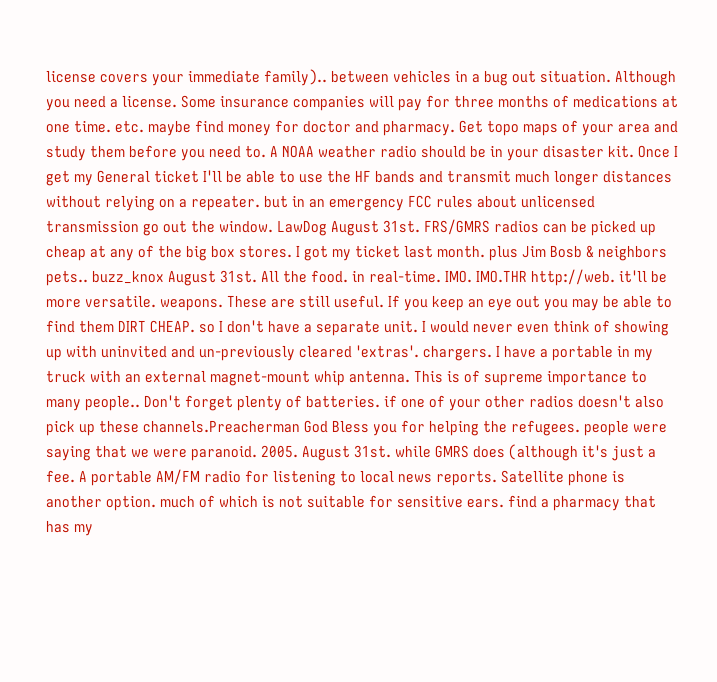license covers your immediate family).. between vehicles in a bug out situation. Although you need a license. Some insurance companies will pay for three months of medications at one time. etc. maybe find money for doctor and pharmacy. Get topo maps of your area and study them before you need to. A NOAA weather radio should be in your disaster kit. Once I get my General ticket I'll be able to use the HF bands and transmit much longer distances without relying on a repeater. but in an emergency FCC rules about unlicensed transmission go out the window. LawDog August 31st. FRS/GMRS radios can be picked up cheap at any of the big box stores. I got my ticket last month. plus Jim Bosb & neighbors pets.. buzz_knox August 31st. All the food. in real-time. IMO. IMO.THR http://web. it'll be more versatile. weapons. These are still useful. If you keep an eye out you may be able to find them DIRT CHEAP. so I don't have a separate unit. I would never even think of showing up with uninvited and un-previously cleared 'extras'. chargers. I have a portable in my truck with an external magnet-mount whip antenna. This is of supreme importance to many people.. Don't forget plenty of batteries. if one of your other radios doesn't also pick up these channels.Preacherman God Bless you for helping the refugees. people were saying that we were paranoid. 2005. August 31st. while GMRS does (although it's just a fee. A portable AM/FM radio for listening to local news reports. Satellite phone is another option. much of which is not suitable for sensitive ears. find a pharmacy that has my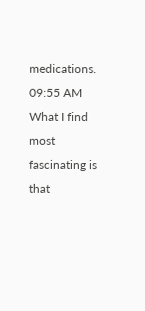medications. 09:55 AM What I find most fascinating is that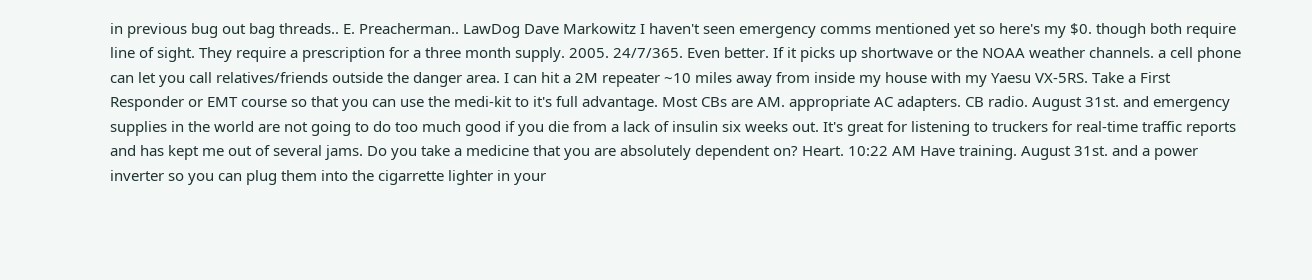in previous bug out bag threads.. E. Preacherman.. LawDog Dave Markowitz I haven't seen emergency comms mentioned yet so here's my $0. though both require line of sight. They require a prescription for a three month supply. 2005. 24/7/365. Even better. If it picks up shortwave or the NOAA weather channels. a cell phone can let you call relatives/friends outside the danger area. I can hit a 2M repeater ~10 miles away from inside my house with my Yaesu VX-5RS. Take a First Responder or EMT course so that you can use the medi-kit to it's full advantage. Most CBs are AM. appropriate AC adapters. CB radio. August 31st. and emergency supplies in the world are not going to do too much good if you die from a lack of insulin six weeks out. It's great for listening to truckers for real-time traffic reports and has kept me out of several jams. Do you take a medicine that you are absolutely dependent on? Heart. 10:22 AM Have training. August 31st. and a power inverter so you can plug them into the cigarrette lighter in your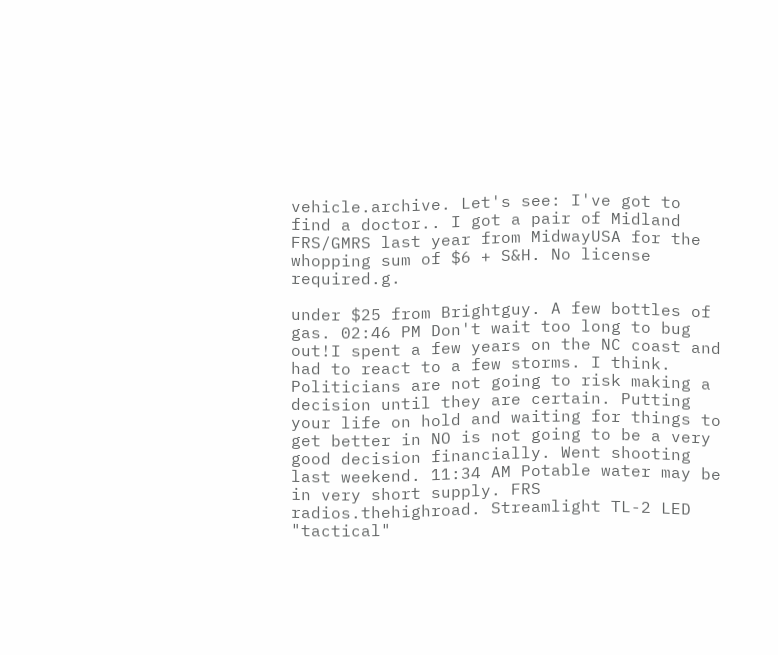vehicle.archive. Let's see: I've got to find a doctor.. I got a pair of Midland FRS/GMRS last year from MidwayUSA for the whopping sum of $6 + S&H. No license required.g.

under $25 from Brightguy. A few bottles of gas. 02:46 PM Don't wait too long to bug out!I spent a few years on the NC coast and had to react to a few storms. I think. Politicians are not going to risk making a decision until they are certain. Putting your life on hold and waiting for things to get better in NO is not going to be a very good decision financially. Went shooting last weekend. 11:34 AM Potable water may be in very short supply. FRS radios.thehighroad. Streamlight TL-2 LED "tactical"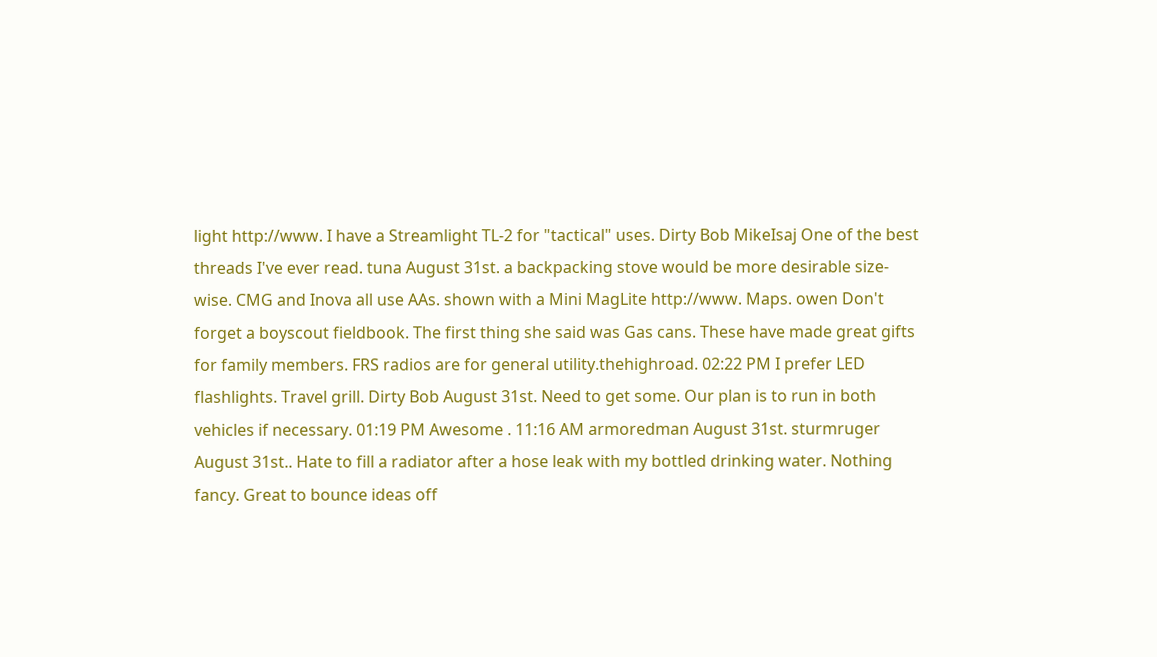light http://www. I have a Streamlight TL-2 for "tactical" uses. Dirty Bob MikeIsaj One of the best threads I've ever read. tuna August 31st. a backpacking stove would be more desirable size-wise. CMG and Inova all use AAs. shown with a Mini MagLite http://www. Maps. owen Don't forget a boyscout fieldbook. The first thing she said was Gas cans. These have made great gifts for family members. FRS radios are for general utility.thehighroad. 02:22 PM I prefer LED flashlights. Travel grill. Dirty Bob August 31st. Need to get some. Our plan is to run in both vehicles if necessary. 01:19 PM Awesome . 11:16 AM armoredman August 31st. sturmruger August 31st.. Hate to fill a radiator after a hose leak with my bottled drinking water. Nothing fancy. Great to bounce ideas off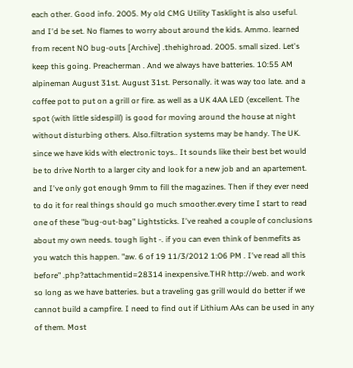each other. Good info. 2005. My old CMG Utility Tasklight is also useful. and I'd be set. No flames to worry about around the kids. Ammo. learned from recent NO bug-outs [Archive] .thehighroad. 2005. small sized. Let's keep this going. Preacherman . And we always have batteries. 10:55 AM alpineman August 31st. August 31st. Personally. it was way too late. and a coffee pot to put on a grill or fire. as well as a UK 4AA LED (excellent. The spot (with little sidespill) is good for moving around the house at night without disturbing others. Also.filtration systems may be handy. The UK. since we have kids with electronic toys.. It sounds like their best bet would be to drive North to a larger city and look for a new job and an apartement. and I've only got enough 9mm to fill the magazines. Then if they ever need to do it for real things should go much smoother.every time I start to read one of these "bug-out-bag" Lightsticks. I've reahed a couple of conclusions about my own needs. tough light -. if you can even think of benmefits as you watch this happen. "aw. 6 of 19 11/3/2012 1:06 PM . I've read all this before" .php?attachmentid=28314 inexpensive.THR http://web. and work so long as we have batteries. but a traveling gas grill would do better if we cannot build a campfire. I need to find out if Lithium AAs can be used in any of them. Most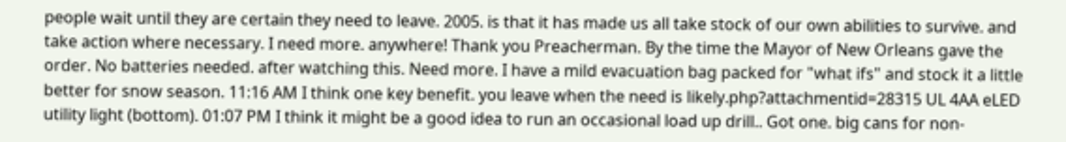people wait until they are certain they need to leave. 2005. is that it has made us all take stock of our own abilities to survive. and take action where necessary. I need more. anywhere! Thank you Preacherman. By the time the Mayor of New Orleans gave the order. No batteries needed. after watching this. Need more. I have a mild evacuation bag packed for "what ifs" and stock it a little better for snow season. 11:16 AM I think one key benefit. you leave when the need is likely.php?attachmentid=28315 UL 4AA eLED utility light (bottom). 01:07 PM I think it might be a good idea to run an occasional load up drill.. Got one. big cans for non-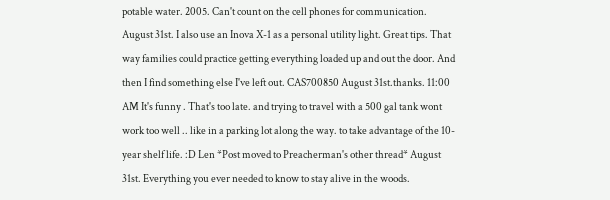potable water. 2005. Can't count on the cell phones for communication. August 31st. I also use an Inova X-1 as a personal utility light. Great tips. That way families could practice getting everything loaded up and out the door. And then I find something else I've left out. CAS700850 August 31st.thanks. 11:00 AM It's funny . That's too late. and trying to travel with a 500 gal tank wont work too well .. like in a parking lot along the way. to take advantage of the 10-year shelf life. :D Len *Post moved to Preacherman's other thread* August 31st. Everything you ever needed to know to stay alive in the woods.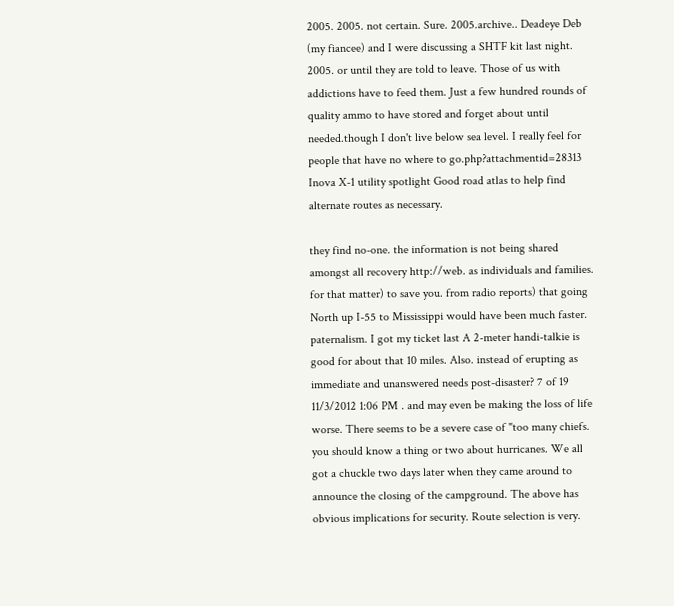2005. 2005. not certain. Sure. 2005.archive.. Deadeye Deb (my fiancee) and I were discussing a SHTF kit last night. 2005. or until they are told to leave. Those of us with addictions have to feed them. Just a few hundred rounds of quality ammo to have stored and forget about until needed.though I don't live below sea level. I really feel for people that have no where to go.php?attachmentid=28313 Inova X-1 utility spotlight Good road atlas to help find alternate routes as necessary.

they find no-one. the information is not being shared amongst all recovery http://web. as individuals and families. for that matter) to save you. from radio reports) that going North up I-55 to Mississippi would have been much faster. paternalism. I got my ticket last A 2-meter handi-talkie is good for about that 10 miles. Also. instead of erupting as immediate and unanswered needs post-disaster? 7 of 19 11/3/2012 1:06 PM . and may even be making the loss of life worse. There seems to be a severe case of "too many chiefs. you should know a thing or two about hurricanes. We all got a chuckle two days later when they came around to announce the closing of the campground. The above has obvious implications for security. Route selection is very.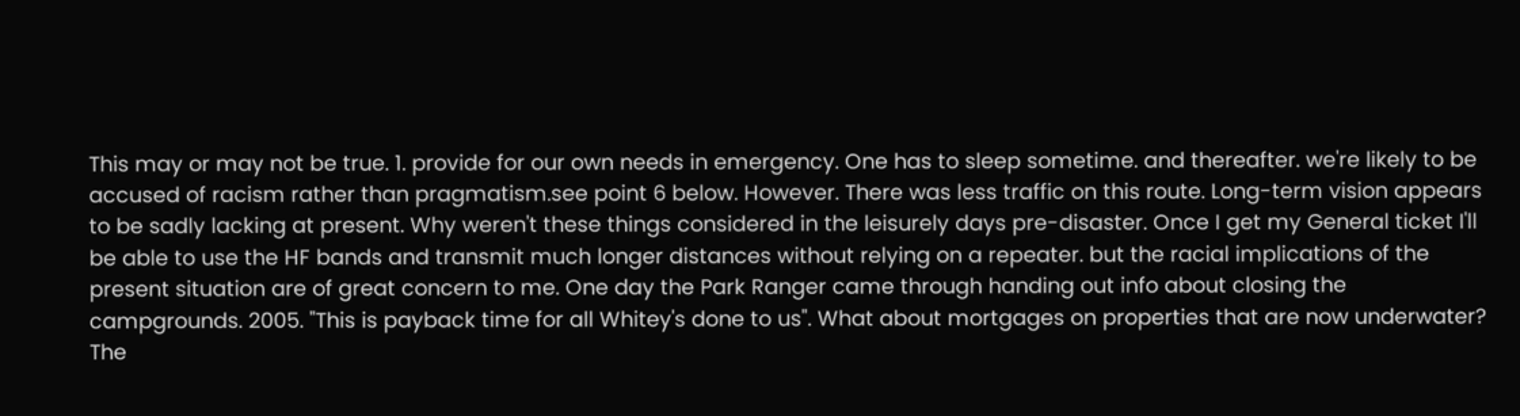This may or may not be true. 1. provide for our own needs in emergency. One has to sleep sometime. and thereafter. we're likely to be accused of racism rather than pragmatism.see point 6 below. However. There was less traffic on this route. Long-term vision appears to be sadly lacking at present. Why weren't these things considered in the leisurely days pre-disaster. Once I get my General ticket I'll be able to use the HF bands and transmit much longer distances without relying on a repeater. but the racial implications of the present situation are of great concern to me. One day the Park Ranger came through handing out info about closing the campgrounds. 2005. "This is payback time for all Whitey's done to us". What about mortgages on properties that are now underwater? The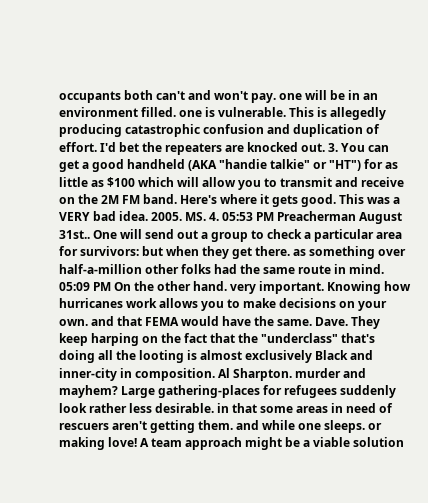occupants both can't and won't pay. one will be in an environment filled. one is vulnerable. This is allegedly producing catastrophic confusion and duplication of effort. I'd bet the repeaters are knocked out. 3. You can get a good handheld (AKA "handie talkie" or "HT") for as little as $100 which will allow you to transmit and receive on the 2M FM band. Here's where it gets good. This was a VERY bad idea. 2005. MS. 4. 05:53 PM Preacherman August 31st.. One will send out a group to check a particular area for survivors: but when they get there. as something over half-a-million other folks had the same route in mind. 05:09 PM On the other hand. very important. Knowing how hurricanes work allows you to make decisions on your own. and that FEMA would have the same. Dave. They keep harping on the fact that the "underclass" that's doing all the looting is almost exclusively Black and inner-city in composition. Al Sharpton. murder and mayhem? Large gathering-places for refugees suddenly look rather less desirable. in that some areas in need of rescuers aren't getting them. and while one sleeps. or making love! A team approach might be a viable solution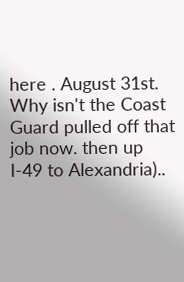here . August 31st. Why isn't the Coast Guard pulled off that job now. then up I-49 to Alexandria)..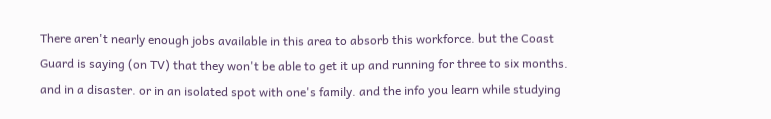There aren't nearly enough jobs available in this area to absorb this workforce. but the Coast Guard is saying (on TV) that they won't be able to get it up and running for three to six months. and in a disaster. or in an isolated spot with one's family. and the info you learn while studying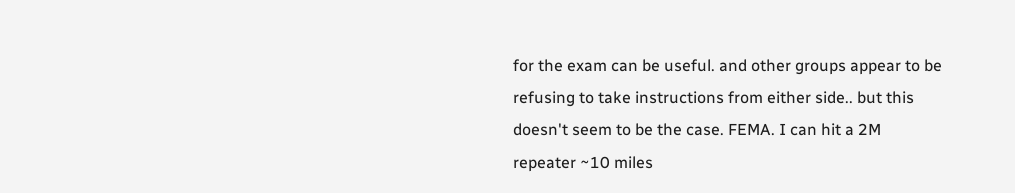for the exam can be useful. and other groups appear to be refusing to take instructions from either side.. but this doesn't seem to be the case. FEMA. I can hit a 2M repeater ~10 miles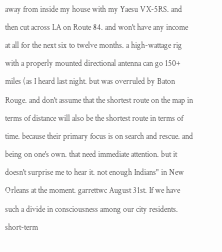away from inside my house with my Yaesu VX-5RS. and then cut across LA on Route 84. and won't have any income at all for the next six to twelve months. a high-wattage rig with a properly mounted directional antenna can go 150+ miles (as I heard last night. but was overruled by Baton Rouge. and don't assume that the shortest route on the map in terms of distance will also be the shortest route in terms of time. because their primary focus is on search and rescue. and being on one's own. that need immediate attention. but it doesn't surprise me to hear it. not enough Indians" in New Orleans at the moment. garrettwc August 31st. If we have such a divide in consciousness among our city residents. short-term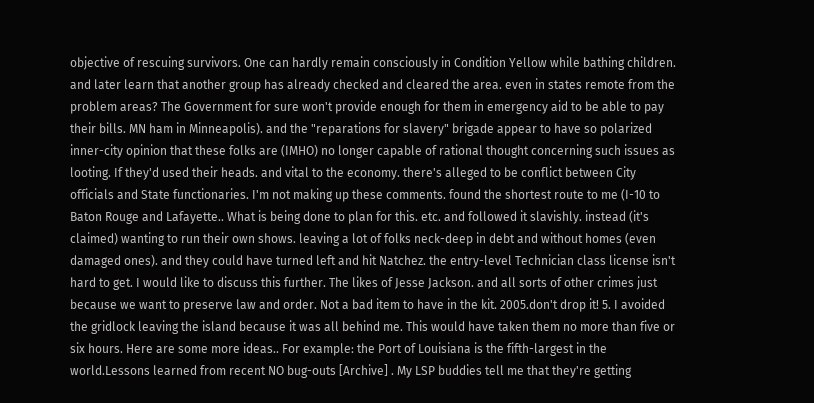objective of rescuing survivors. One can hardly remain consciously in Condition Yellow while bathing children. and later learn that another group has already checked and cleared the area. even in states remote from the problem areas? The Government for sure won't provide enough for them in emergency aid to be able to pay their bills. MN ham in Minneapolis). and the "reparations for slavery" brigade appear to have so polarized inner-city opinion that these folks are (IMHO) no longer capable of rational thought concerning such issues as looting. If they'd used their heads. and vital to the economy. there's alleged to be conflict between City officials and State functionaries. I'm not making up these comments. found the shortest route to me (I-10 to Baton Rouge and Lafayette.. What is being done to plan for this. etc. and followed it slavishly. instead (it's claimed) wanting to run their own shows. leaving a lot of folks neck-deep in debt and without homes (even damaged ones). and they could have turned left and hit Natchez. the entry-level Technician class license isn't hard to get. I would like to discuss this further. The likes of Jesse Jackson. and all sorts of other crimes just because we want to preserve law and order. Not a bad item to have in the kit. 2005.don't drop it! 5. I avoided the gridlock leaving the island because it was all behind me. This would have taken them no more than five or six hours. Here are some more ideas.. For example: the Port of Louisiana is the fifth-largest in the world.Lessons learned from recent NO bug-outs [Archive] . My LSP buddies tell me that they're getting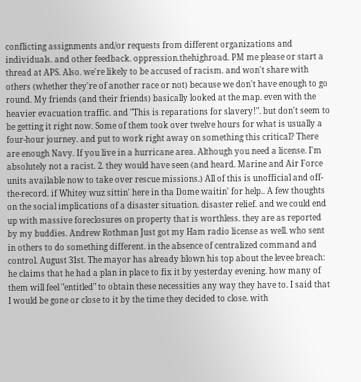conflicting assignments and/or requests from different organizations and individuals. and other feedback. oppression.thehighroad. PM me please or start a thread at APS. Also. we're likely to be accused of racism. and won't share with others (whether they're of another race or not) because we don't have enough to go round. My friends (and their friends) basically looked at the map. even with the heavier evacuation traffic. and "This is reparations for slavery!". but don't seem to be getting it right now. Some of them took over twelve hours for what is usually a four-hour journey. and put to work right away on something this critical? There are enough Navy. If you live in a hurricane area. Although you need a license. I'm absolutely not a racist. 2. they would have seen (and heard. Marine and Air Force units available now to take over rescue missions.) All of this is unofficial and off-the-record. if Whitey wuz sittin' here in tha Dome waitin' for help.. A few thoughts on the social implications of a disaster situation. disaster relief. and we could end up with massive foreclosures on property that is worthless. they are as reported by my buddies. Andrew Rothman Just got my Ham radio license as well. who sent in others to do something different. in the absence of centralized command and control. August 31st. The mayor has already blown his top about the levee breach: he claims that he had a plan in place to fix it by yesterday evening. how many of them will feel "entitled" to obtain these necessities any way they have to. I said that I would be gone or close to it by the time they decided to close. with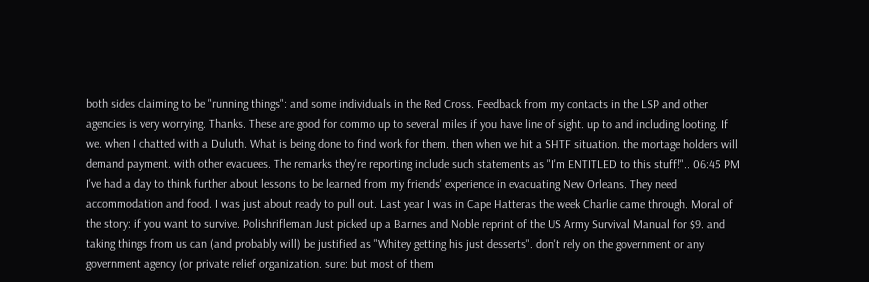both sides claiming to be "running things": and some individuals in the Red Cross. Feedback from my contacts in the LSP and other agencies is very worrying. Thanks. These are good for commo up to several miles if you have line of sight. up to and including looting. If we. when I chatted with a Duluth. What is being done to find work for them. then when we hit a SHTF situation. the mortage holders will demand payment. with other evacuees. The remarks they're reporting include such statements as "I'm ENTITLED to this stuff!".. 06:45 PM I've had a day to think further about lessons to be learned from my friends' experience in evacuating New Orleans. They need accommodation and food. I was just about ready to pull out. Last year I was in Cape Hatteras the week Charlie came through. Moral of the story: if you want to survive. Polishrifleman Just picked up a Barnes and Noble reprint of the US Army Survival Manual for $9. and taking things from us can (and probably will) be justified as "Whitey getting his just desserts". don't rely on the government or any government agency (or private relief organization. sure: but most of them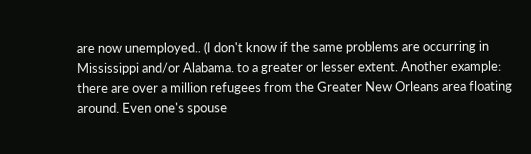are now unemployed.. (I don't know if the same problems are occurring in Mississippi and/or Alabama. to a greater or lesser extent. Another example: there are over a million refugees from the Greater New Orleans area floating around. Even one's spouse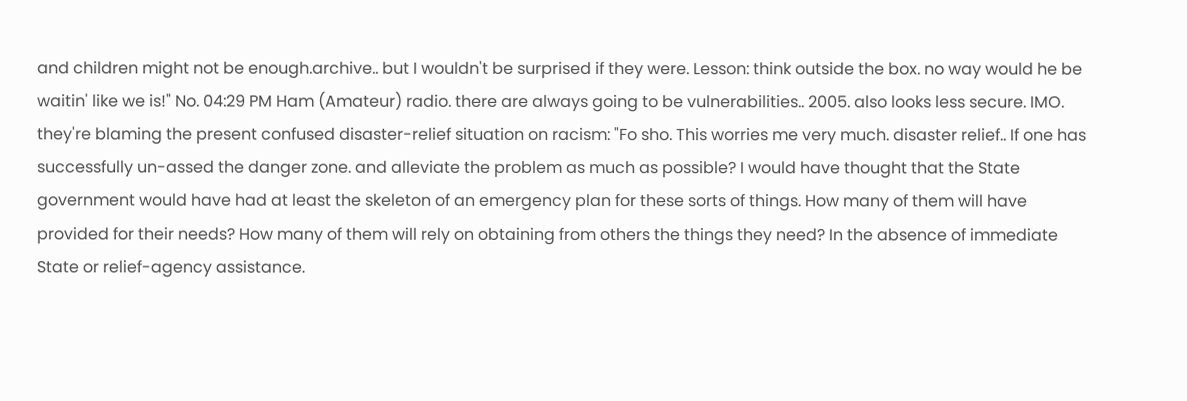and children might not be enough.archive.. but I wouldn't be surprised if they were. Lesson: think outside the box. no way would he be waitin' like we is!" No. 04:29 PM Ham (Amateur) radio. there are always going to be vulnerabilities.. 2005. also looks less secure. IMO. they're blaming the present confused disaster-relief situation on racism: "Fo sho. This worries me very much. disaster relief.. If one has successfully un-assed the danger zone. and alleviate the problem as much as possible? I would have thought that the State government would have had at least the skeleton of an emergency plan for these sorts of things. How many of them will have provided for their needs? How many of them will rely on obtaining from others the things they need? In the absence of immediate State or relief-agency assistance.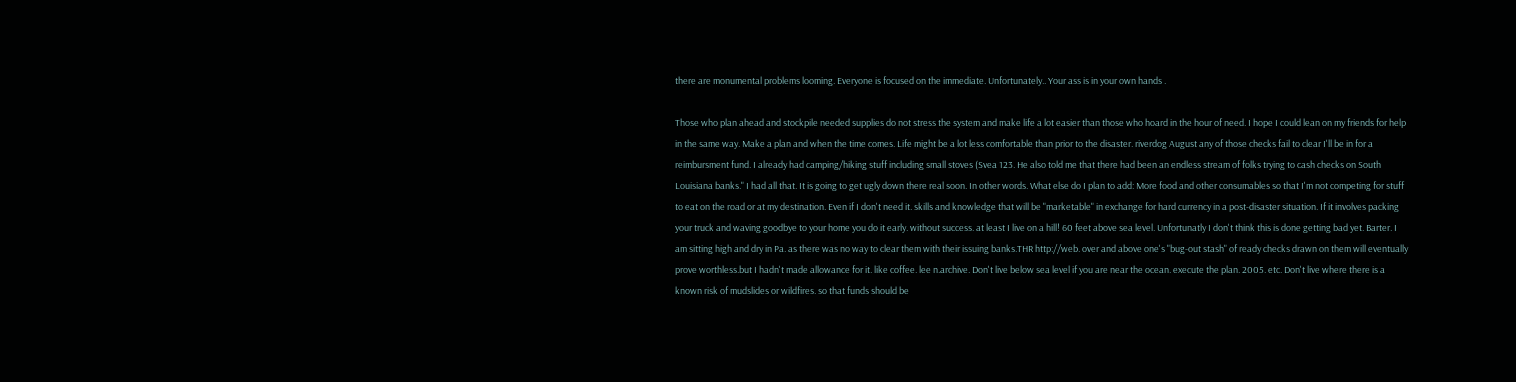there are monumental problems looming. Everyone is focused on the immediate. Unfortunately.. Your ass is in your own hands .

Those who plan ahead and stockpile needed supplies do not stress the system and make life a lot easier than those who hoard in the hour of need. I hope I could lean on my friends for help in the same way. Make a plan and when the time comes. Life might be a lot less comfortable than prior to the disaster. riverdog August any of those checks fail to clear I'll be in for a reimbursment fund. I already had camping/hiking stuff including small stoves (Svea 123. He also told me that there had been an endless stream of folks trying to cash checks on South Louisiana banks." I had all that. It is going to get ugly down there real soon. In other words. What else do I plan to add: More food and other consumables so that I'm not competing for stuff to eat on the road or at my destination. Even if I don't need it. skills and knowledge that will be "marketable" in exchange for hard currency in a post-disaster situation. If it involves packing your truck and waving goodbye to your home you do it early. without success. at least I live on a hill! 60 feet above sea level. Unfortunatly I don't think this is done getting bad yet. Barter. I am sitting high and dry in Pa. as there was no way to clear them with their issuing banks.THR http://web. over and above one's "bug-out stash" of ready checks drawn on them will eventually prove worthless.but I hadn't made allowance for it. like coffee. lee n.archive. Don't live below sea level if you are near the ocean. execute the plan. 2005. etc. Don't live where there is a known risk of mudslides or wildfires. so that funds should be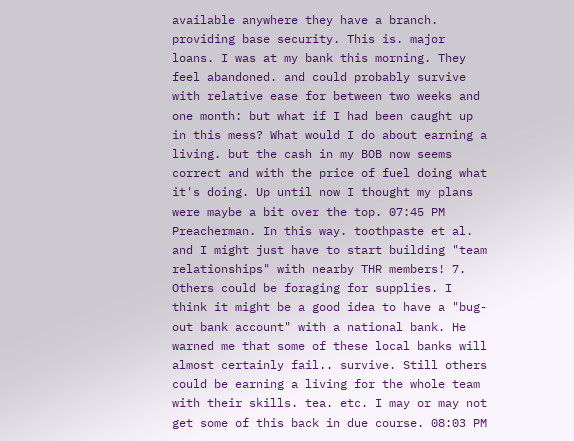available anywhere they have a branch. providing base security. This is. major loans. I was at my bank this morning. They feel abandoned. and could probably survive with relative ease for between two weeks and one month: but what if I had been caught up in this mess? What would I do about earning a living. but the cash in my BOB now seems correct and with the price of fuel doing what it's doing. Up until now I thought my plans were maybe a bit over the top. 07:45 PM Preacherman. In this way. toothpaste et al. and I might just have to start building "team relationships" with nearby THR members! 7. Others could be foraging for supplies. I think it might be a good idea to have a "bug-out bank account" with a national bank. He warned me that some of these local banks will almost certainly fail.. survive. Still others could be earning a living for the whole team with their skills. tea. etc. I may or may not get some of this back in due course. 08:03 PM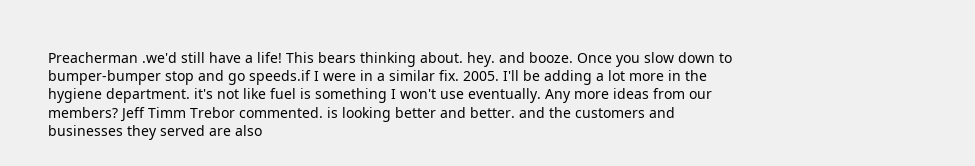Preacherman .we'd still have a life! This bears thinking about. hey. and booze. Once you slow down to bumper-bumper stop and go speeds.if I were in a similar fix. 2005. I'll be adding a lot more in the hygiene department. it's not like fuel is something I won't use eventually. Any more ideas from our members? Jeff Timm Trebor commented. is looking better and better. and the customers and businesses they served are also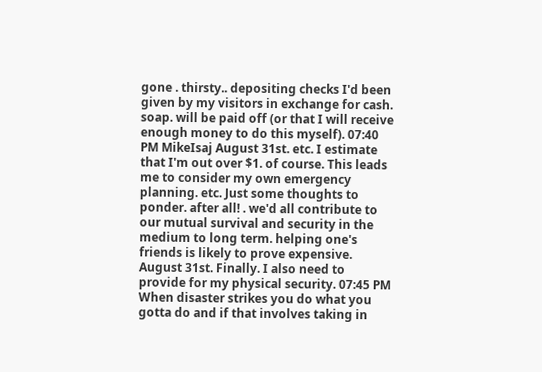gone . thirsty.. depositing checks I'd been given by my visitors in exchange for cash. soap. will be paid off (or that I will receive enough money to do this myself). 07:40 PM MikeIsaj August 31st. etc. I estimate that I'm out over $1. of course. This leads me to consider my own emergency planning. etc. Just some thoughts to ponder. after all! . we'd all contribute to our mutual survival and security in the medium to long term. helping one's friends is likely to prove expensive. August 31st. Finally. I also need to provide for my physical security. 07:45 PM When disaster strikes you do what you gotta do and if that involves taking in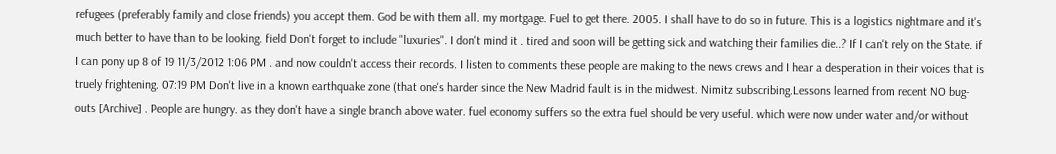refugees (preferably family and close friends) you accept them. God be with them all. my mortgage. Fuel to get there. 2005. I shall have to do so in future. This is a logistics nightmare and it's much better to have than to be looking. field Don't forget to include "luxuries". I don't mind it . tired and soon will be getting sick and watching their families die..? If I can't rely on the State. if I can pony up 8 of 19 11/3/2012 1:06 PM . and now couldn't access their records. I listen to comments these people are making to the news crews and I hear a desperation in their voices that is truely frightening. 07:19 PM Don't live in a known earthquake zone (that one's harder since the New Madrid fault is in the midwest. Nimitz subscribing.Lessons learned from recent NO bug-outs [Archive] . People are hungry. as they don't have a single branch above water. fuel economy suffers so the extra fuel should be very useful. which were now under water and/or without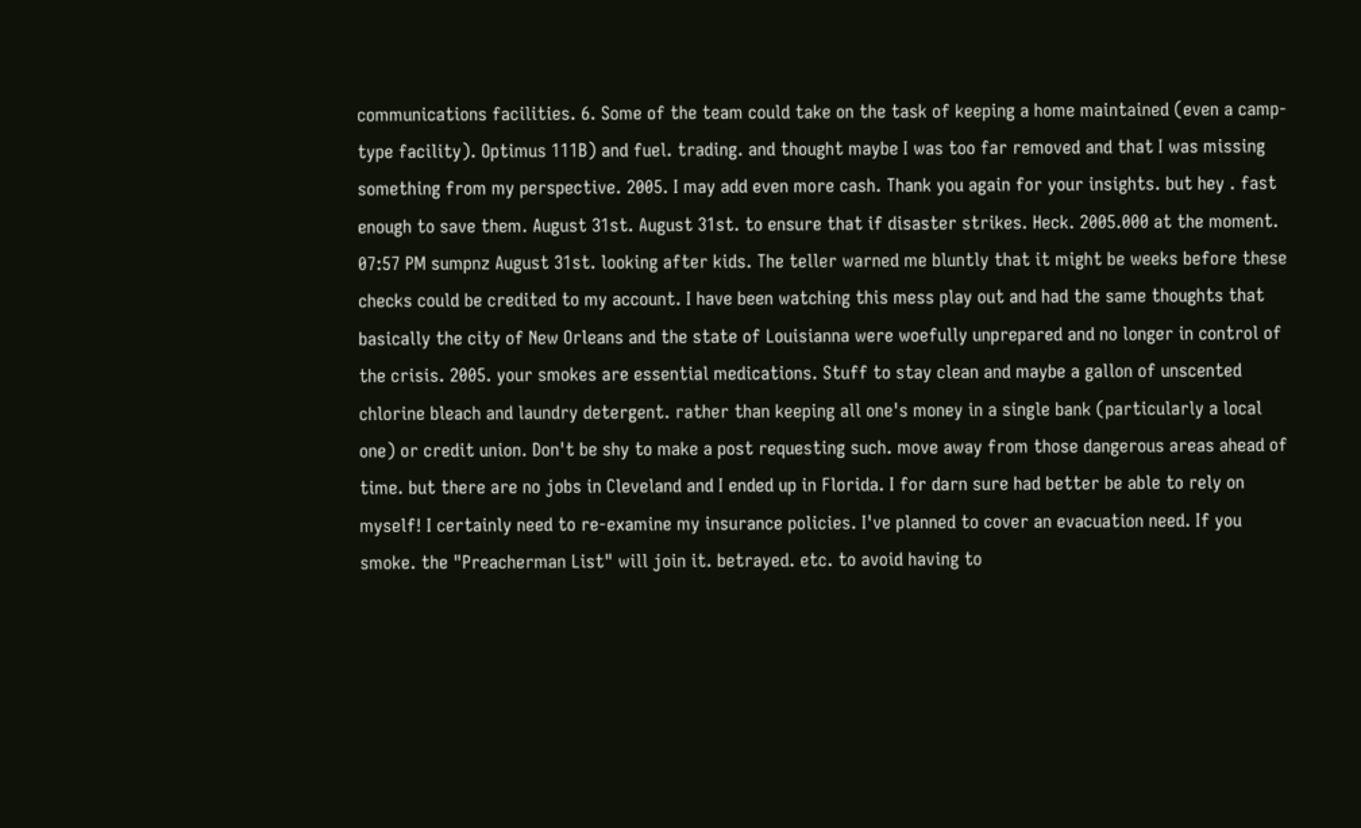communications facilities. 6. Some of the team could take on the task of keeping a home maintained (even a camp-type facility). Optimus 111B) and fuel. trading. and thought maybe I was too far removed and that I was missing something from my perspective. 2005. I may add even more cash. Thank you again for your insights. but hey . fast enough to save them. August 31st. August 31st. to ensure that if disaster strikes. Heck. 2005.000 at the moment. 07:57 PM sumpnz August 31st. looking after kids. The teller warned me bluntly that it might be weeks before these checks could be credited to my account. I have been watching this mess play out and had the same thoughts that basically the city of New Orleans and the state of Louisianna were woefully unprepared and no longer in control of the crisis. 2005. your smokes are essential medications. Stuff to stay clean and maybe a gallon of unscented chlorine bleach and laundry detergent. rather than keeping all one's money in a single bank (particularly a local one) or credit union. Don't be shy to make a post requesting such. move away from those dangerous areas ahead of time. but there are no jobs in Cleveland and I ended up in Florida. I for darn sure had better be able to rely on myself! I certainly need to re-examine my insurance policies. I've planned to cover an evacuation need. If you smoke. the "Preacherman List" will join it. betrayed. etc. to avoid having to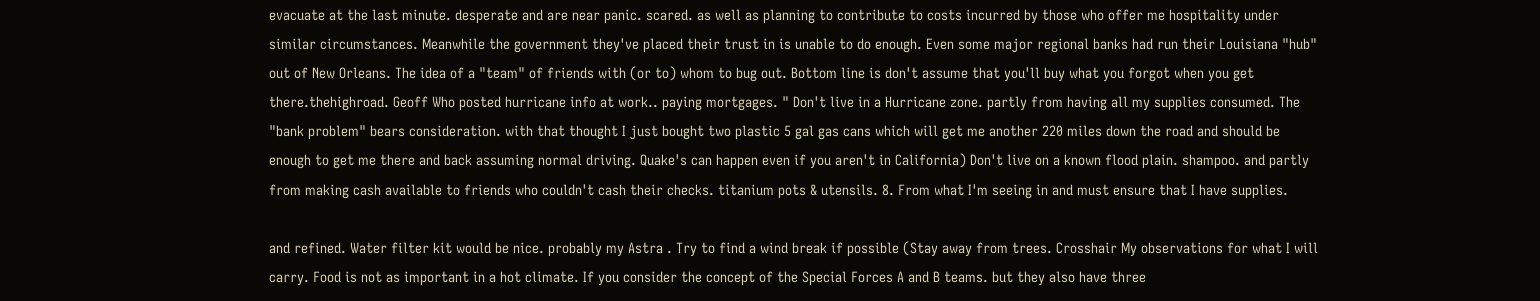evacuate at the last minute. desperate and are near panic. scared. as well as planning to contribute to costs incurred by those who offer me hospitality under similar circumstances. Meanwhile the government they've placed their trust in is unable to do enough. Even some major regional banks had run their Louisiana "hub" out of New Orleans. The idea of a "team" of friends with (or to) whom to bug out. Bottom line is don't assume that you'll buy what you forgot when you get there.thehighroad. Geoff Who posted hurricane info at work.. paying mortgages. " Don't live in a Hurricane zone. partly from having all my supplies consumed. The "bank problem" bears consideration. with that thought I just bought two plastic 5 gal gas cans which will get me another 220 miles down the road and should be enough to get me there and back assuming normal driving. Quake's can happen even if you aren't in California) Don't live on a known flood plain. shampoo. and partly from making cash available to friends who couldn't cash their checks. titanium pots & utensils. 8. From what I'm seeing in and must ensure that I have supplies.

and refined. Water filter kit would be nice. probably my Astra . Try to find a wind break if possible (Stay away from trees. Crosshair My observations for what I will carry. Food is not as important in a hot climate. If you consider the concept of the Special Forces A and B teams. but they also have three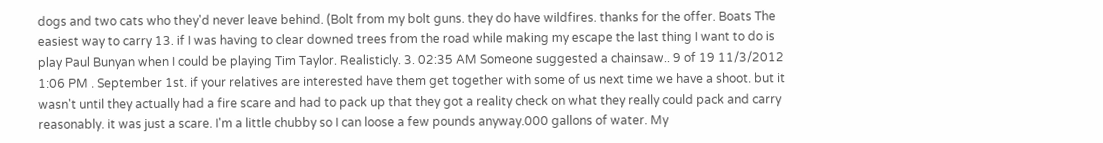dogs and two cats who they'd never leave behind. (Bolt from my bolt guns. they do have wildfires. thanks for the offer. Boats The easiest way to carry 13. if I was having to clear downed trees from the road while making my escape the last thing I want to do is play Paul Bunyan when I could be playing Tim Taylor. Realisticly. 3. 02:35 AM Someone suggested a chainsaw.. 9 of 19 11/3/2012 1:06 PM . September 1st. if your relatives are interested have them get together with some of us next time we have a shoot. but it wasn't until they actually had a fire scare and had to pack up that they got a reality check on what they really could pack and carry reasonably. it was just a scare. I'm a little chubby so I can loose a few pounds anyway.000 gallons of water. My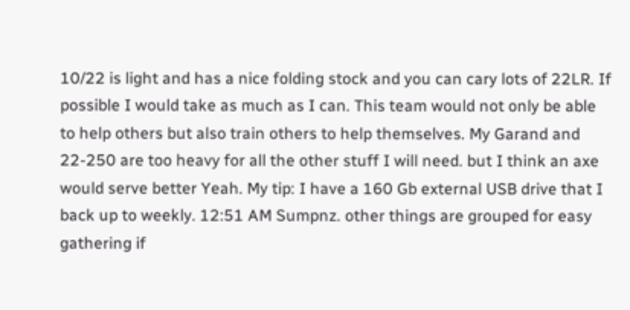10/22 is light and has a nice folding stock and you can cary lots of 22LR. If possible I would take as much as I can. This team would not only be able to help others but also train others to help themselves. My Garand and 22-250 are too heavy for all the other stuff I will need. but I think an axe would serve better Yeah. My tip: I have a 160 Gb external USB drive that I back up to weekly. 12:51 AM Sumpnz. other things are grouped for easy gathering if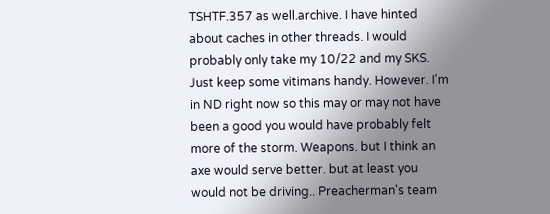TSHTF.357 as well.archive. I have hinted about caches in other threads. I would probably only take my 10/22 and my SKS. Just keep some vitimans handy. However. I'm in ND right now so this may or may not have been a good you would have probably felt more of the storm. Weapons. but I think an axe would serve better. but at least you would not be driving.. Preacherman's team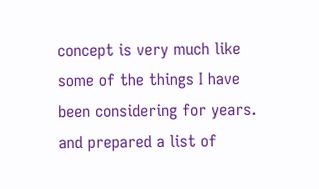concept is very much like some of the things I have been considering for years. and prepared a list of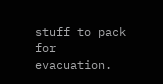stuff to pack for evacuation.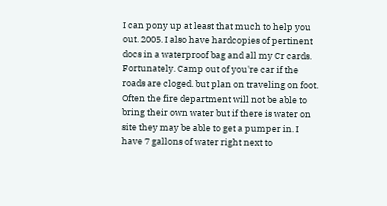I can pony up at least that much to help you out. 2005. I also have hardcopies of pertinent docs in a waterproof bag and all my Cr cards. Fortunately. Camp out of you're car if the roads are cloged. but plan on traveling on foot. Often the fire department will not be able to bring their own water but if there is water on site they may be able to get a pumper in. I have 7 gallons of water right next to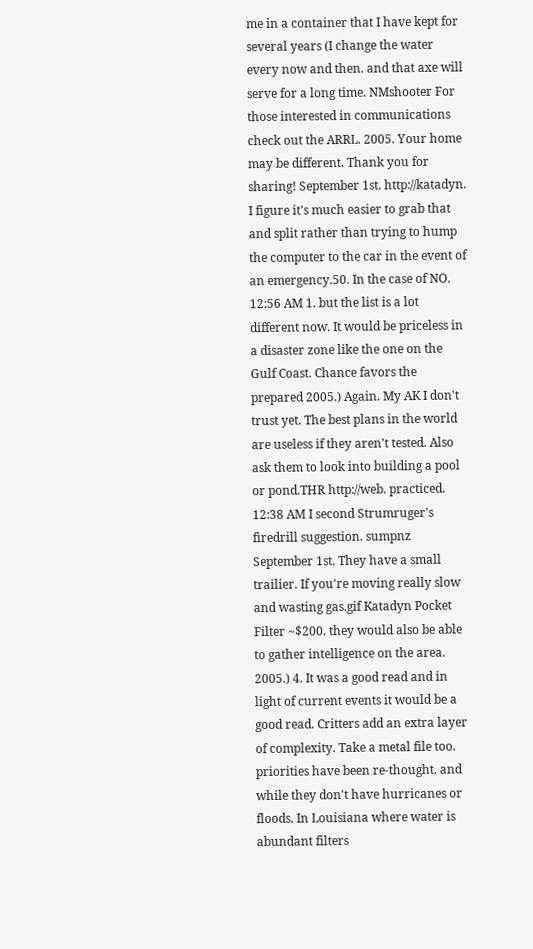me in a container that I have kept for several years (I change the water every now and then. and that axe will serve for a long time. NMshooter For those interested in communications check out the ARRL. 2005. Your home may be different. Thank you for sharing! September 1st. http://katadyn. I figure it's much easier to grab that and split rather than trying to hump the computer to the car in the event of an emergency.50. In the case of NO. 12:56 AM 1. but the list is a lot different now. It would be priceless in a disaster zone like the one on the Gulf Coast. Chance favors the prepared 2005.) Again. My AK I don't trust yet. The best plans in the world are useless if they aren't tested. Also ask them to look into building a pool or pond.THR http://web. practiced. 12:38 AM I second Strumruger's firedrill suggestion. sumpnz September 1st. They have a small trailier. If you're moving really slow and wasting gas.gif Katadyn Pocket Filter ~$200. they would also be able to gather intelligence on the area. 2005.) 4. It was a good read and in light of current events it would be a good read. Critters add an extra layer of complexity. Take a metal file too. priorities have been re-thought. and while they don't have hurricanes or floods. In Louisiana where water is abundant filters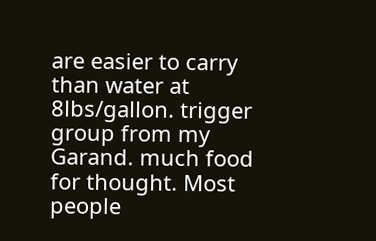are easier to carry than water at 8lbs/gallon. trigger group from my Garand. much food for thought. Most people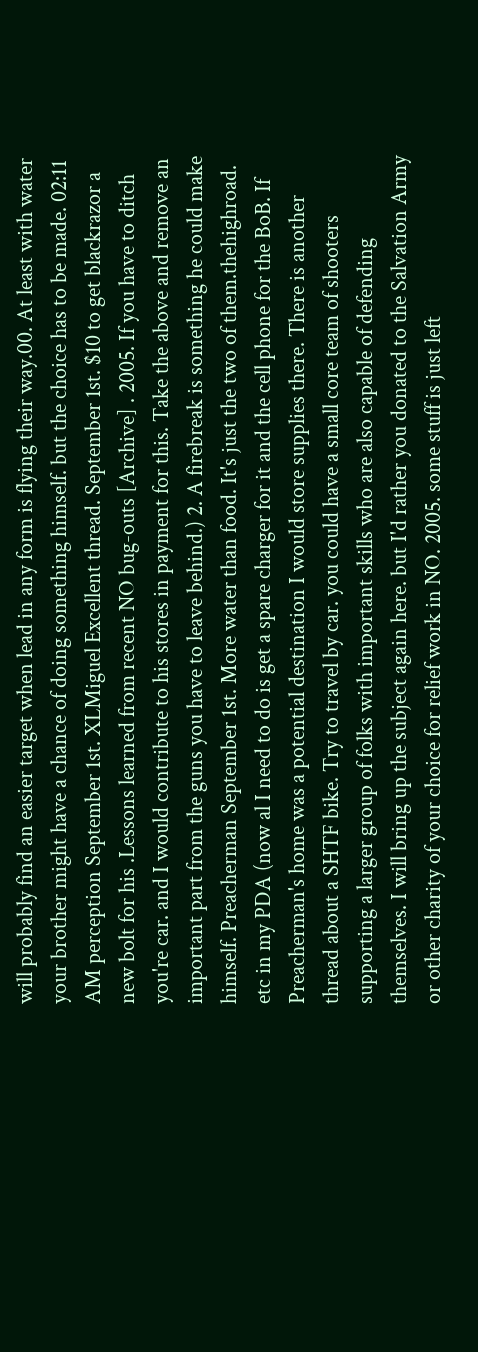will probably find an easier target when lead in any form is flying their way.00. At least with water your brother might have a chance of doing something himself. but the choice has to be made. 02:11 AM perception September 1st. XLMiguel Excellent thread. September 1st. $10 to get blackrazor a new bolt for his .Lessons learned from recent NO bug-outs [Archive] . 2005. If you have to ditch you're car. and I would contribute to his stores in payment for this. Take the above and remove an important part from the guns you have to leave behind.) 2. A firebreak is something he could make himself. Preacherman September 1st. More water than food. It's just the two of them.thehighroad. etc in my PDA (now al I need to do is get a spare charger for it and the cell phone for the BoB. If Preacherman's home was a potential destination I would store supplies there. There is another thread about a SHTF bike. Try to travel by car. you could have a small core team of shooters supporting a larger group of folks with important skills who are also capable of defending themselves. I will bring up the subject again here. but I'd rather you donated to the Salvation Army or other charity of your choice for relief work in NO. 2005. some stuff is just left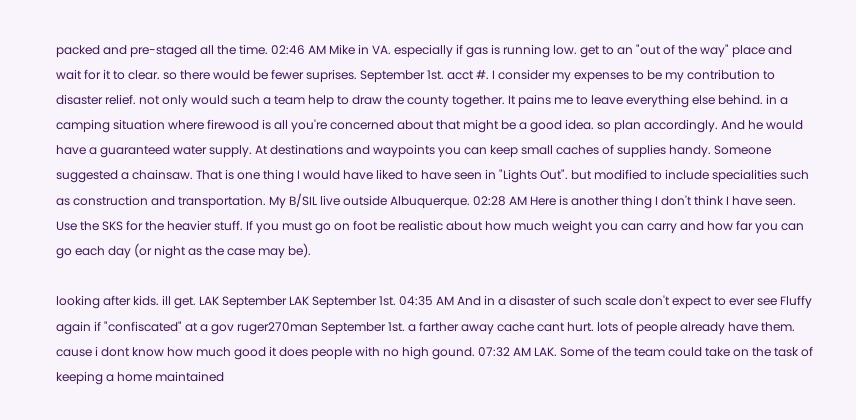packed and pre-staged all the time. 02:46 AM Mike in VA. especially if gas is running low. get to an "out of the way" place and wait for it to clear. so there would be fewer suprises. September 1st. acct #. I consider my expenses to be my contribution to disaster relief. not only would such a team help to draw the county together. It pains me to leave everything else behind. in a camping situation where firewood is all you're concerned about that might be a good idea. so plan accordingly. And he would have a guaranteed water supply. At destinations and waypoints you can keep small caches of supplies handy. Someone suggested a chainsaw. That is one thing I would have liked to have seen in "Lights Out". but modified to include specialities such as construction and transportation. My B/SIL live outside Albuquerque. 02:28 AM Here is another thing I don't think I have seen. Use the SKS for the heavier stuff. If you must go on foot be realistic about how much weight you can carry and how far you can go each day (or night as the case may be).

looking after kids. ill get. LAK September LAK September 1st. 04:35 AM And in a disaster of such scale don't expect to ever see Fluffy again if "confiscated" at a gov ruger270man September 1st. a farther away cache cant hurt. lots of people already have them. cause i dont know how much good it does people with no high gound. 07:32 AM LAK. Some of the team could take on the task of keeping a home maintained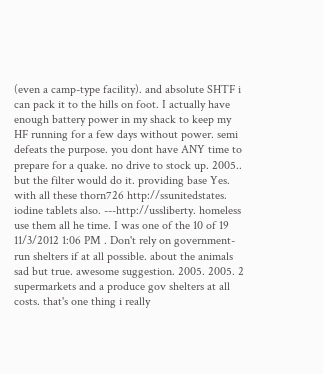(even a camp-type facility). and absolute SHTF i can pack it to the hills on foot. I actually have enough battery power in my shack to keep my HF running for a few days without power. semi defeats the purpose. you dont have ANY time to prepare for a quake. no drive to stock up. 2005.. but the filter would do it. providing base Yes. with all these thorn726 http://ssunitedstates. iodine tablets also. ---http://ussliberty. homeless use them all he time. I was one of the 10 of 19 11/3/2012 1:06 PM . Don't rely on government-run shelters if at all possible. about the animals sad but true. awesome suggestion. 2005. 2005. 2 supermarkets and a produce gov shelters at all costs. that's one thing i really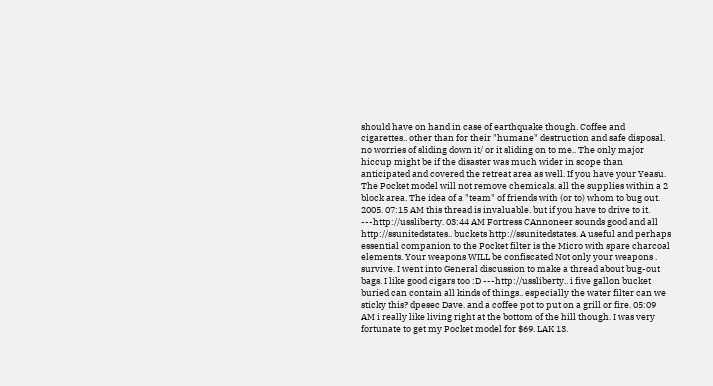should have on hand in case of earthquake though. Coffee and cigarettes.. other than for their "humane" destruction and safe disposal. no worries of sliding down it/ or it sliding on to me.. The only major hiccup might be if the disaster was much wider in scope than anticipated and covered the retreat area as well. If you have your Yeasu. The Pocket model will not remove chemicals. all the supplies within a 2 block area. The idea of a "team" of friends with (or to) whom to bug out. 2005. 07:15 AM this thread is invaluable. but if you have to drive to it. ---http://ussliberty. 03:44 AM Fortress CAnnoneer sounds good and all http://ssunitedstates.. buckets http://ssunitedstates. A useful and perhaps essential companion to the Pocket filter is the Micro with spare charcoal elements. Your weapons WILL be confiscated Not only your weapons . survive. I went into General discussion to make a thread about bug-out bags. I like good cigars too :D ---http://ussliberty.. i five gallon bucket buried can contain all kinds of things.. especially the water filter can we sticky this? dpesec Dave. and a coffee pot to put on a grill or fire. 05:09 AM i really like living right at the bottom of the hill though. I was very fortunate to get my Pocket model for $69. LAK 13.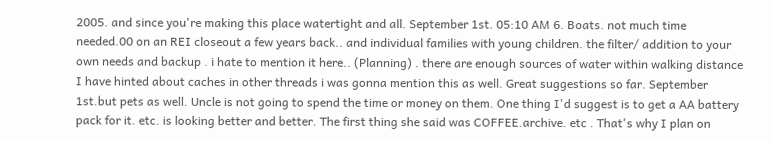2005. and since you're making this place watertight and all. September 1st. 05:10 AM 6. Boats. not much time needed.00 on an REI closeout a few years back.. and individual families with young children. the filter/ addition to your own needs and backup . i hate to mention it here.. (Planning) . there are enough sources of water within walking distance I have hinted about caches in other threads i was gonna mention this as well. Great suggestions so far. September 1st.but pets as well. Uncle is not going to spend the time or money on them. One thing I'd suggest is to get a AA battery pack for it. etc. is looking better and better. The first thing she said was COFFEE.archive. etc . That's why I plan on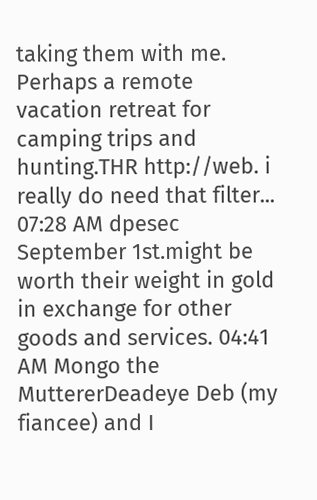taking them with me. Perhaps a remote vacation retreat for camping trips and hunting.THR http://web. i really do need that filter... 07:28 AM dpesec September 1st.might be worth their weight in gold in exchange for other goods and services. 04:41 AM Mongo the MuttererDeadeye Deb (my fiancee) and I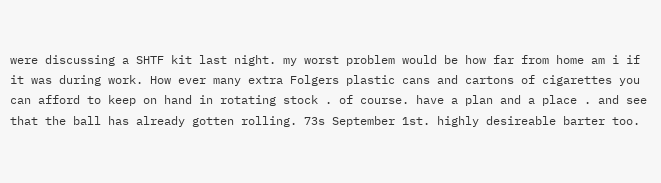were discussing a SHTF kit last night. my worst problem would be how far from home am i if it was during work. How ever many extra Folgers plastic cans and cartons of cigarettes you can afford to keep on hand in rotating stock . of course. have a plan and a place . and see that the ball has already gotten rolling. 73s September 1st. highly desireable barter too.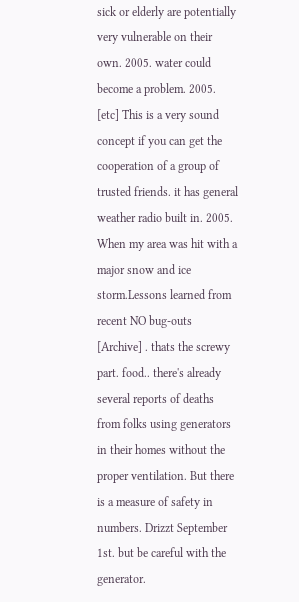sick or elderly are potentially very vulnerable on their own. 2005. water could become a problem. 2005. [etc] This is a very sound concept if you can get the cooperation of a group of trusted friends. it has general weather radio built in. 2005. When my area was hit with a major snow and ice storm.Lessons learned from recent NO bug-outs [Archive] . thats the screwy part. food.. there's already several reports of deaths from folks using generators in their homes without the proper ventilation. But there is a measure of safety in numbers. Drizzt September 1st. but be careful with the generator.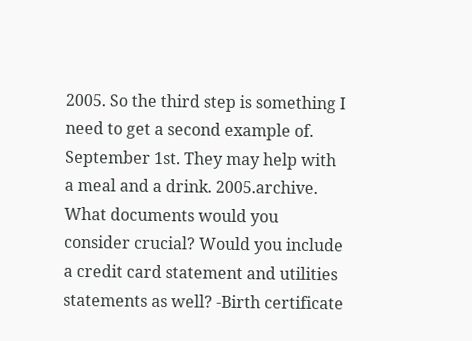2005. So the third step is something I need to get a second example of. September 1st. They may help with a meal and a drink. 2005.archive. What documents would you consider crucial? Would you include a credit card statement and utilities statements as well? -Birth certificate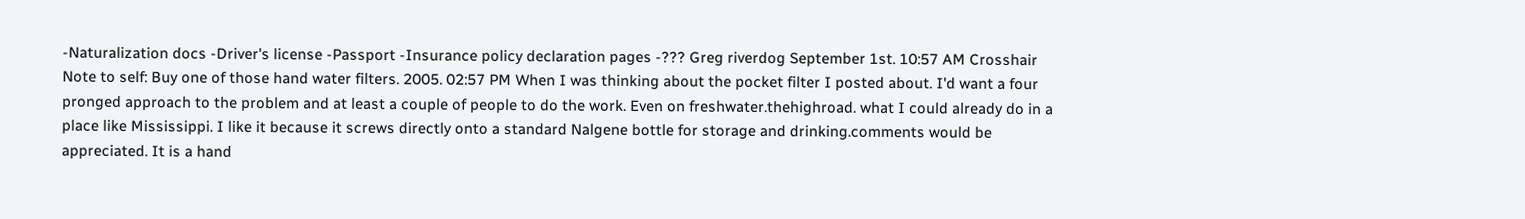-Naturalization docs -Driver's license -Passport -Insurance policy declaration pages -??? Greg riverdog September 1st. 10:57 AM Crosshair Note to self: Buy one of those hand water filters. 2005. 02:57 PM When I was thinking about the pocket filter I posted about. I'd want a four pronged approach to the problem and at least a couple of people to do the work. Even on freshwater.thehighroad. what I could already do in a place like Mississippi. I like it because it screws directly onto a standard Nalgene bottle for storage and drinking.comments would be appreciated. It is a hand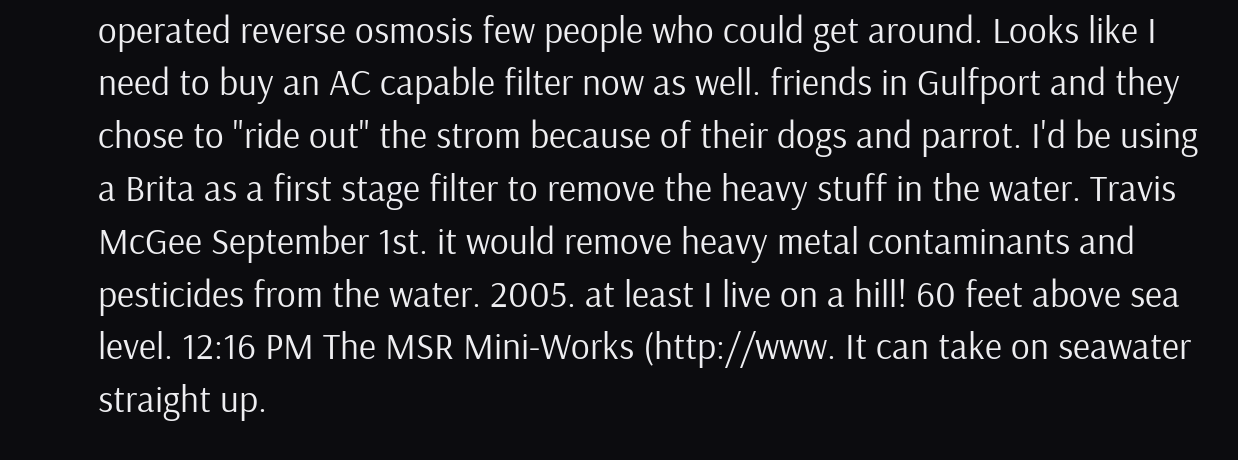operated reverse osmosis few people who could get around. Looks like I need to buy an AC capable filter now as well. friends in Gulfport and they chose to "ride out" the strom because of their dogs and parrot. I'd be using a Brita as a first stage filter to remove the heavy stuff in the water. Travis McGee September 1st. it would remove heavy metal contaminants and pesticides from the water. 2005. at least I live on a hill! 60 feet above sea level. 12:16 PM The MSR Mini-Works (http://www. It can take on seawater straight up.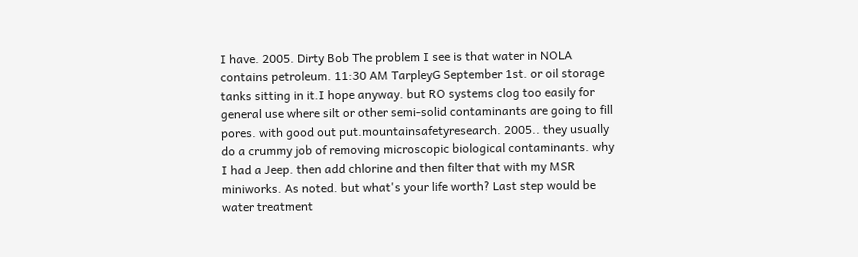I have. 2005. Dirty Bob The problem I see is that water in NOLA contains petroleum. 11:30 AM TarpleyG September 1st. or oil storage tanks sitting in it.I hope anyway. but RO systems clog too easily for general use where silt or other semi-solid contaminants are going to fill pores. with good out put.mountainsafetyresearch. 2005.. they usually do a crummy job of removing microscopic biological contaminants. why I had a Jeep. then add chlorine and then filter that with my MSR miniworks. As noted. but what's your life worth? Last step would be water treatment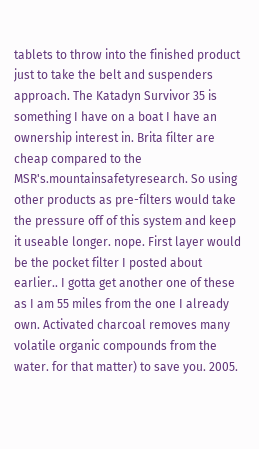tablets to throw into the finished product just to take the belt and suspenders approach. The Katadyn Survivor 35 is something I have on a boat I have an ownership interest in. Brita filter are cheap compared to the MSR's.mountainsafetyresearch. So using other products as pre-filters would take the pressure off of this system and keep it useable longer. nope. First layer would be the pocket filter I posted about earlier.. I gotta get another one of these as I am 55 miles from the one I already own. Activated charcoal removes many volatile organic compounds from the water. for that matter) to save you. 2005.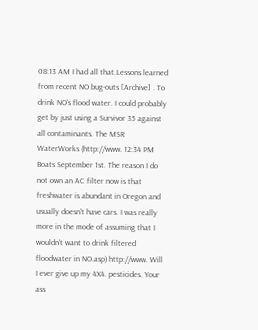08:13 AM I had all that.Lessons learned from recent NO bug-outs [Archive] . To drink NO's flood water. I could probably get by just using a Survivor 35 against all contaminants. The MSR WaterWorks (http://www. 12:34 PM Boats September 1st. The reason I do not own an AC filter now is that freshwater is abundant in Oregon and usually doesn't have cars. I was really more in the mode of assuming that I wouldn't want to drink filtered floodwater in NO.asp) http://www. Will I ever give up my 4X4. pesticides. Your ass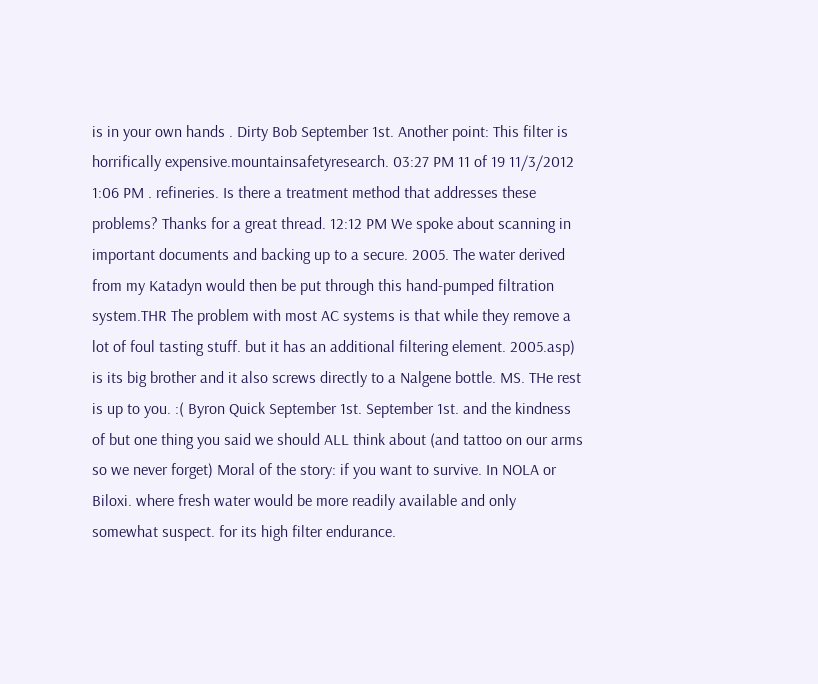is in your own hands . Dirty Bob September 1st. Another point: This filter is horrifically expensive.mountainsafetyresearch. 03:27 PM 11 of 19 11/3/2012 1:06 PM . refineries. Is there a treatment method that addresses these problems? Thanks for a great thread. 12:12 PM We spoke about scanning in important documents and backing up to a secure. 2005. The water derived from my Katadyn would then be put through this hand-pumped filtration system.THR The problem with most AC systems is that while they remove a lot of foul tasting stuff. but it has an additional filtering element. 2005.asp) is its big brother and it also screws directly to a Nalgene bottle. MS. THe rest is up to you. :( Byron Quick September 1st. September 1st. and the kindness of but one thing you said we should ALL think about (and tattoo on our arms so we never forget) Moral of the story: if you want to survive. In NOLA or Biloxi. where fresh water would be more readily available and only somewhat suspect. for its high filter endurance.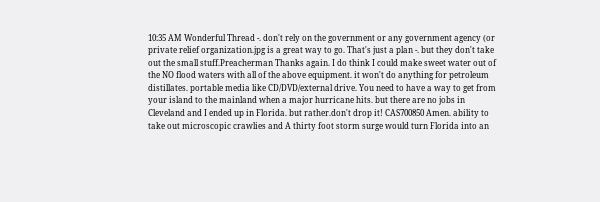10:35 AM Wonderful Thread -. don't rely on the government or any government agency (or private relief organization.jpg is a great way to go. That's just a plan -. but they don't take out the small stuff.Preacherman Thanks again. I do think I could make sweet water out of the NO flood waters with all of the above equipment. it won't do anything for petroleum distillates. portable media like CD/DVD/external drive. You need to have a way to get from your island to the mainland when a major hurricane hits. but there are no jobs in Cleveland and I ended up in Florida. but rather.don't drop it! CAS700850 Amen. ability to take out microscopic crawlies and A thirty foot storm surge would turn Florida into an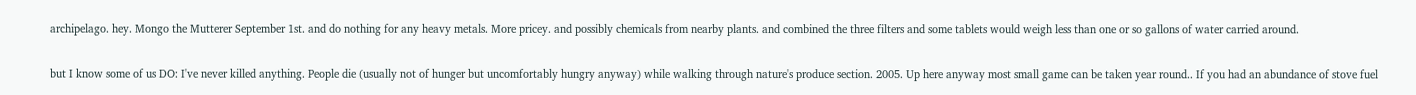archipelago. hey. Mongo the Mutterer September 1st. and do nothing for any heavy metals. More pricey. and possibly chemicals from nearby plants. and combined the three filters and some tablets would weigh less than one or so gallons of water carried around.

but I know some of us DO: I've never killed anything. People die (usually not of hunger but uncomfortably hungry anyway) while walking through nature's produce section. 2005. Up here anyway most small game can be taken year round.. If you had an abundance of stove fuel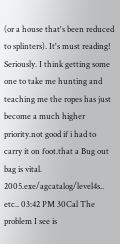(or a house that's been reduced to splinters). It's must reading! Seriously. I think getting some one to take me hunting and teaching me the ropes has just become a much higher priority.not good if i had to carry it on foot.that a Bug out bag is vital. 2005.exe/agcatalog/level4s.. etc.. 03:42 PM 30Cal The problem I see is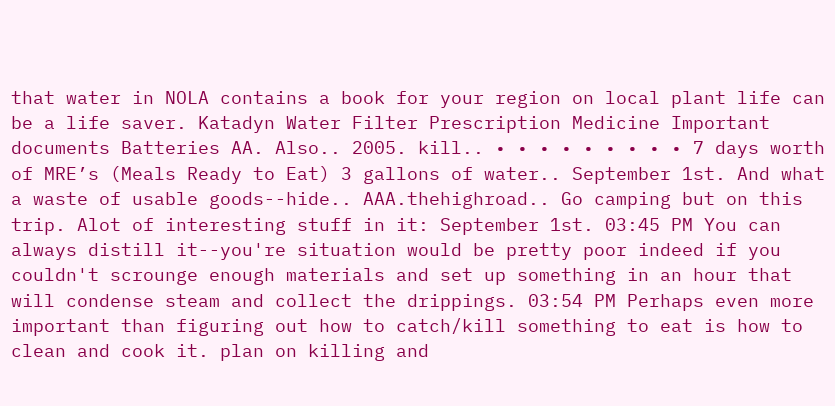that water in NOLA contains a book for your region on local plant life can be a life saver. Katadyn Water Filter Prescription Medicine Important documents Batteries AA. Also.. 2005. kill.. • • • • • • • • • 7 days worth of MRE’s (Meals Ready to Eat) 3 gallons of water.. September 1st. And what a waste of usable goods--hide.. AAA.thehighroad.. Go camping but on this trip. Alot of interesting stuff in it: September 1st. 03:45 PM You can always distill it--you're situation would be pretty poor indeed if you couldn't scrounge enough materials and set up something in an hour that will condense steam and collect the drippings. 03:54 PM Perhaps even more important than figuring out how to catch/kill something to eat is how to clean and cook it. plan on killing and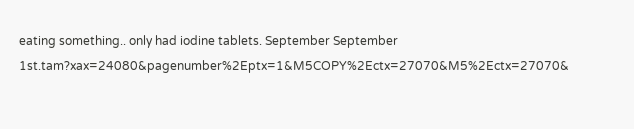eating something.. only had iodine tablets. September September 1st.tam?xax=24080&pagenumber%2Eptx=1&M5COPY%2Ectx=27070&M5%2Ectx=27070&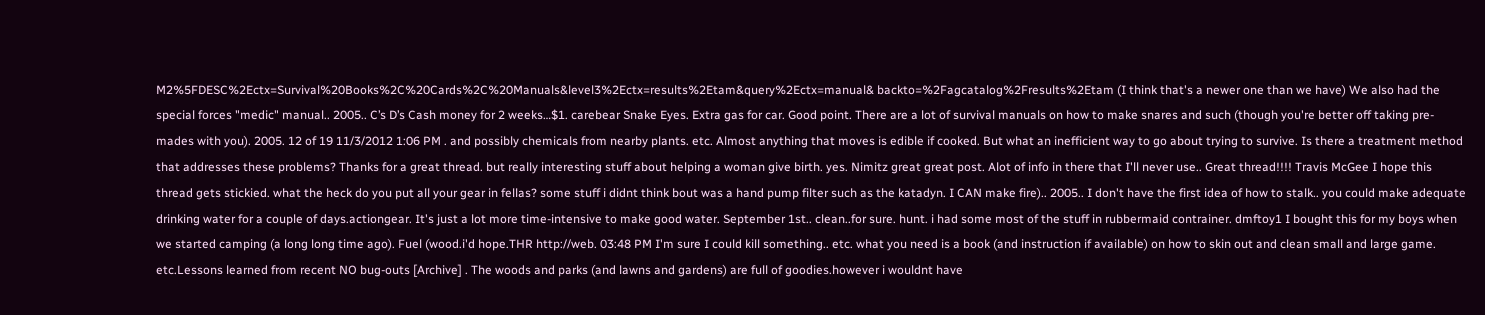M2%5FDESC%2Ectx=Survival%20Books%2C%20Cards%2C%20Manuals&level3%2Ectx=results%2Etam&query%2Ectx=manual& backto=%2Fagcatalog%2Fresults%2Etam (I think that's a newer one than we have) We also had the special forces "medic" manual.. 2005.. C’s D’s Cash money for 2 weeks…$1. carebear Snake Eyes. Extra gas for car. Good point. There are a lot of survival manuals on how to make snares and such (though you're better off taking pre-mades with you). 2005. 12 of 19 11/3/2012 1:06 PM . and possibly chemicals from nearby plants. etc. Almost anything that moves is edible if cooked. But what an inefficient way to go about trying to survive. Is there a treatment method that addresses these problems? Thanks for a great thread. but really interesting stuff about helping a woman give birth. yes. Nimitz great great post. Alot of info in there that I'll never use.. Great thread!!!! Travis McGee I hope this thread gets stickied. what the heck do you put all your gear in fellas? some stuff i didnt think bout was a hand pump filter such as the katadyn. I CAN make fire).. 2005.. I don't have the first idea of how to stalk.. you could make adequate drinking water for a couple of days.actiongear. It's just a lot more time-intensive to make good water. September 1st.. clean..for sure. hunt. i had some most of the stuff in rubbermaid contrainer. dmftoy1 I bought this for my boys when we started camping (a long long time ago). Fuel (wood.i'd hope.THR http://web. 03:48 PM I'm sure I could kill something.. etc. what you need is a book (and instruction if available) on how to skin out and clean small and large game. etc.Lessons learned from recent NO bug-outs [Archive] . The woods and parks (and lawns and gardens) are full of goodies.however i wouldnt have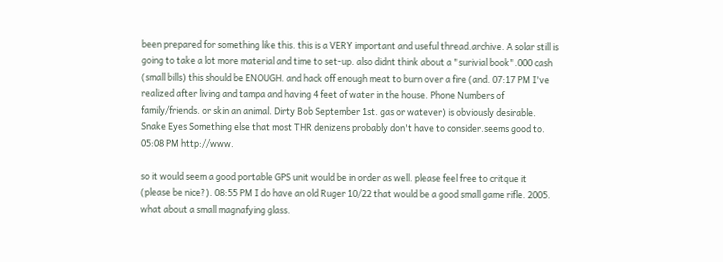been prepared for something like this. this is a VERY important and useful thread.archive. A solar still is going to take a lot more material and time to set-up. also didnt think about a "surivial book".000 cash (small bills) this should be ENOUGH. and hack off enough meat to burn over a fire (and. 07:17 PM I've realized after living and tampa and having 4 feet of water in the house. Phone Numbers of family/friends. or skin an animal. Dirty Bob September 1st. gas or watever) is obviously desirable. Snake Eyes Something else that most THR denizens probably don't have to consider.seems good to. 05:08 PM http://www.

so it would seem a good portable GPS unit would be in order as well. please feel free to critque it (please be nice?). 08:55 PM I do have an old Ruger 10/22 that would be a good small game rifle. 2005. what about a small magnafying glass.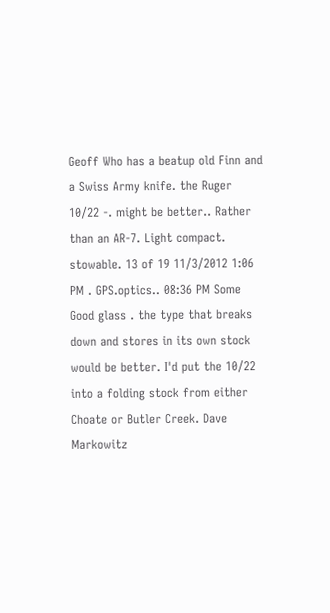Geoff Who has a beatup old Finn and a Swiss Army knife. the Ruger 10/22 -. might be better.. Rather than an AR-7. Light compact. stowable. 13 of 19 11/3/2012 1:06 PM . GPS.optics.. 08:36 PM Some Good glass . the type that breaks down and stores in its own stock would be better. I'd put the 10/22 into a folding stock from either Choate or Butler Creek. Dave Markowitz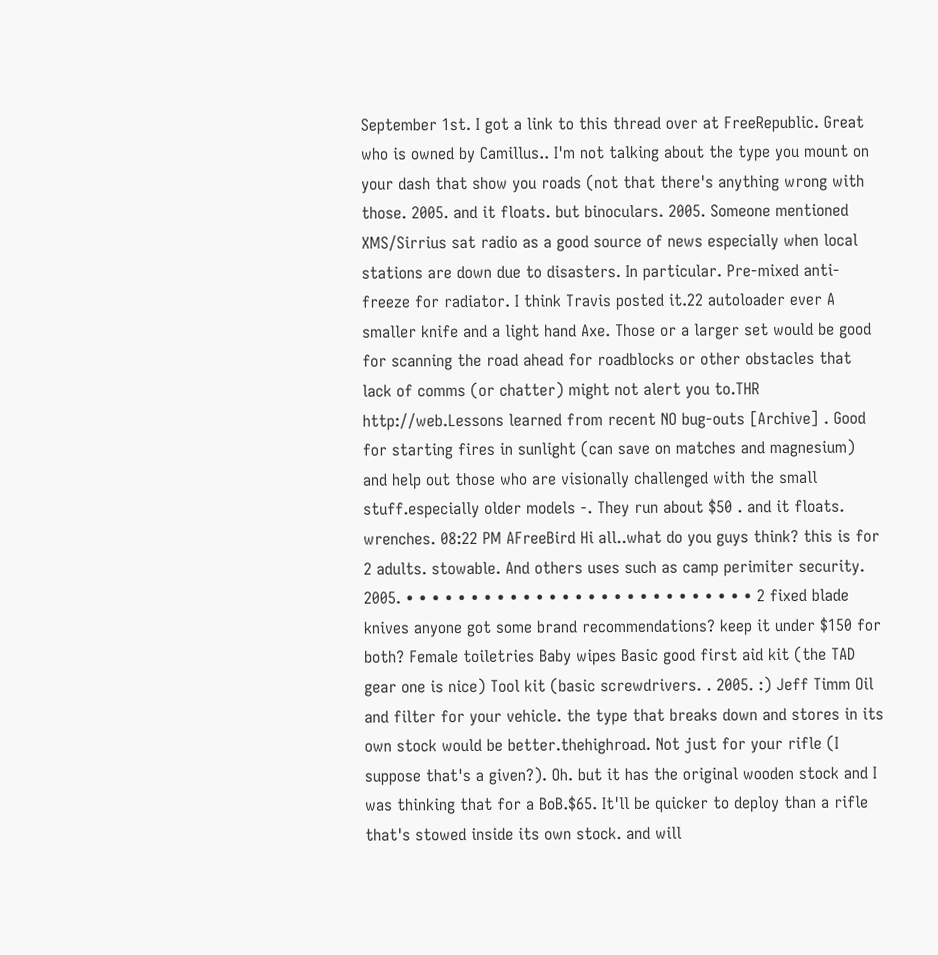September 1st. I got a link to this thread over at FreeRepublic. Great who is owned by Camillus.. I'm not talking about the type you mount on your dash that show you roads (not that there's anything wrong with those. 2005. and it floats. but binoculars. 2005. Someone mentioned XMS/Sirrius sat radio as a good source of news especially when local stations are down due to disasters. In particular. Pre-mixed anti-freeze for radiator. I think Travis posted it.22 autoloader ever A smaller knife and a light hand Axe. Those or a larger set would be good for scanning the road ahead for roadblocks or other obstacles that lack of comms (or chatter) might not alert you to.THR http://web.Lessons learned from recent NO bug-outs [Archive] . Good for starting fires in sunlight (can save on matches and magnesium) and help out those who are visionally challenged with the small stuff.especially older models -. They run about $50 . and it floats. wrenches. 08:22 PM AFreeBird Hi all..what do you guys think? this is for 2 adults. stowable. And others uses such as camp perimiter security. 2005. • • • • • • • • • • • • • • • • • • • • • • • • • • • 2 fixed blade knives anyone got some brand recommendations? keep it under $150 for both? Female toiletries Baby wipes Basic good first aid kit (the TAD gear one is nice) Tool kit (basic screwdrivers. . 2005. :) Jeff Timm Oil and filter for your vehicle. the type that breaks down and stores in its own stock would be better.thehighroad. Not just for your rifle (I suppose that's a given?). Oh. but it has the original wooden stock and I was thinking that for a BoB.$65. It'll be quicker to deploy than a rifle that's stowed inside its own stock. and will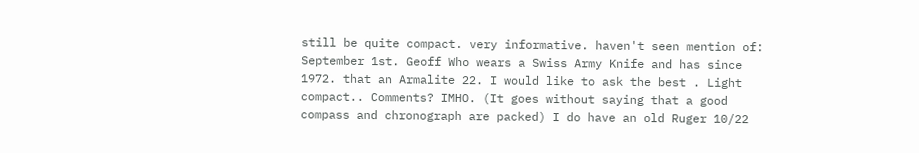still be quite compact. very informative. haven't seen mention of: September 1st. Geoff Who wears a Swiss Army Knife and has since 1972. that an Armalite 22. I would like to ask the best . Light compact.. Comments? IMHO. (It goes without saying that a good compass and chronograph are packed) I do have an old Ruger 10/22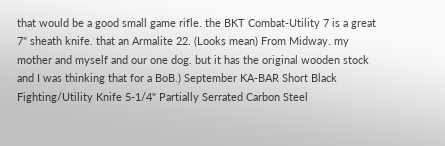that would be a good small game rifle. the BKT Combat-Utility 7 is a great 7" sheath knife. that an Armalite 22. (Looks mean) From Midway. my mother and myself and our one dog. but it has the original wooden stock and I was thinking that for a BoB.) September KA-BAR Short Black Fighting/Utility Knife 5-1/4" Partially Serrated Carbon Steel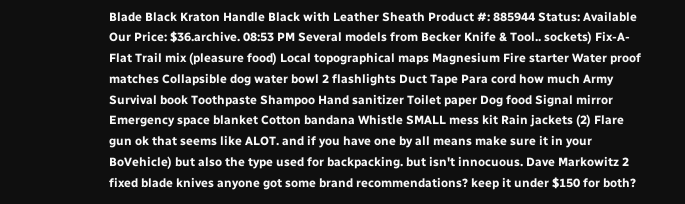Blade Black Kraton Handle Black with Leather Sheath Product #: 885944 Status: Available Our Price: $36.archive. 08:53 PM Several models from Becker Knife & Tool.. sockets) Fix-A-Flat Trail mix (pleasure food) Local topographical maps Magnesium Fire starter Water proof matches Collapsible dog water bowl 2 flashlights Duct Tape Para cord how much Army Survival book Toothpaste Shampoo Hand sanitizer Toilet paper Dog food Signal mirror Emergency space blanket Cotton bandana Whistle SMALL mess kit Rain jackets (2) Flare gun ok that seems like ALOT. and if you have one by all means make sure it in your BoVehicle) but also the type used for backpacking. but isn't innocuous. Dave Markowitz 2 fixed blade knives anyone got some brand recommendations? keep it under $150 for both?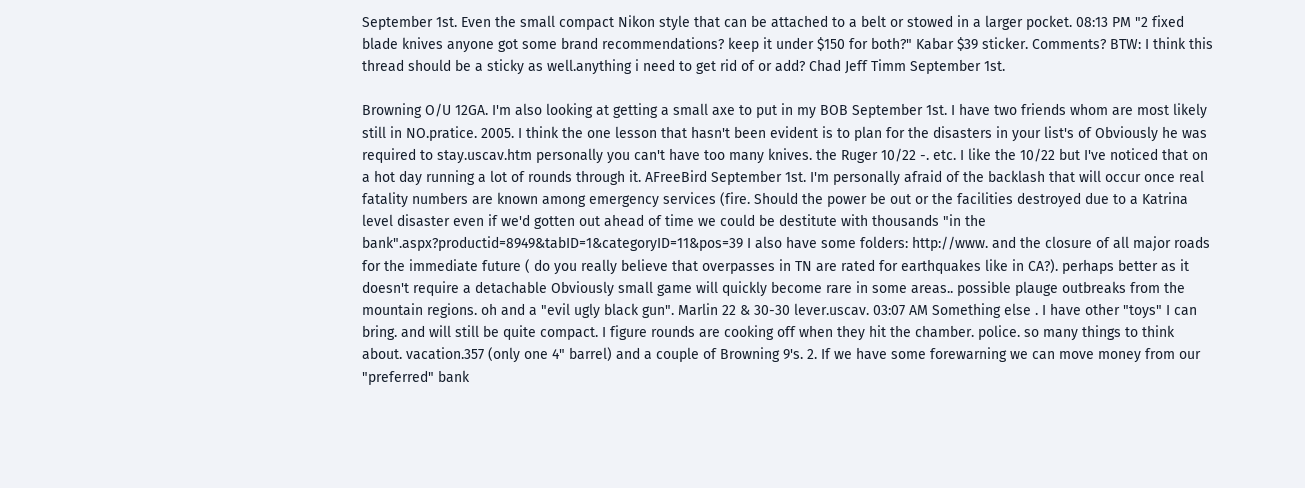September 1st. Even the small compact Nikon style that can be attached to a belt or stowed in a larger pocket. 08:13 PM "2 fixed blade knives anyone got some brand recommendations? keep it under $150 for both?" Kabar $39 sticker. Comments? BTW: I think this thread should be a sticky as well.anything i need to get rid of or add? Chad Jeff Timm September 1st.

Browning O/U 12GA. I'm also looking at getting a small axe to put in my BOB September 1st. I have two friends whom are most likely still in NO.pratice. 2005. I think the one lesson that hasn't been evident is to plan for the disasters in your list's of Obviously he was required to stay.uscav.htm personally you can't have too many knives. the Ruger 10/22 -. etc. I like the 10/22 but I've noticed that on a hot day running a lot of rounds through it. AFreeBird September 1st. I'm personally afraid of the backlash that will occur once real fatality numbers are known among emergency services (fire. Should the power be out or the facilities destroyed due to a Katrina level disaster even if we'd gotten out ahead of time we could be destitute with thousands "in the bank".aspx?productid=8949&tabID=1&categoryID=11&pos=39 I also have some folders: http://www. and the closure of all major roads for the immediate future ( do you really believe that overpasses in TN are rated for earthquakes like in CA?). perhaps better as it doesn't require a detachable Obviously small game will quickly become rare in some areas.. possible plauge outbreaks from the mountain regions. oh and a "evil ugly black gun". Marlin 22 & 30-30 lever.uscav. 03:07 AM Something else . I have other "toys" I can bring. and will still be quite compact. I figure rounds are cooking off when they hit the chamber. police. so many things to think about. vacation.357 (only one 4" barrel) and a couple of Browning 9's. 2. If we have some forewarning we can move money from our "preferred" bank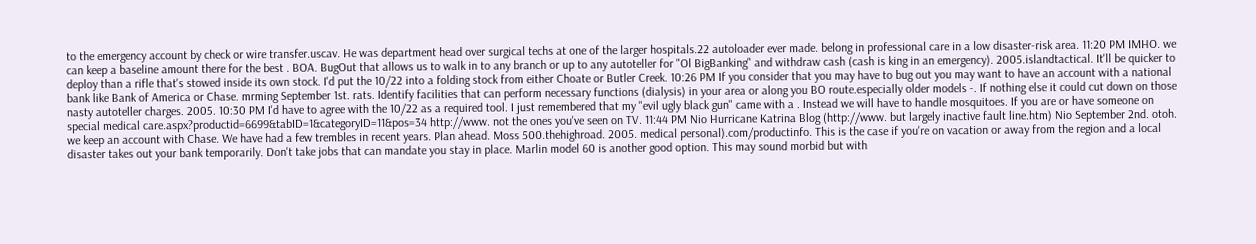to the emergency account by check or wire transfer.uscav. He was department head over surgical techs at one of the larger hospitals.22 autoloader ever made. belong in professional care in a low disaster-risk area. 11:20 PM IMHO. we can keep a baseline amount there for the best . BOA. BugOut that allows us to walk in to any branch or up to any autoteller for "Ol BigBanking" and withdraw cash (cash is king in an emergency). 2005.islandtactical. It'll be quicker to deploy than a rifle that's stowed inside its own stock. I'd put the 10/22 into a folding stock from either Choate or Butler Creek. 10:26 PM If you consider that you may have to bug out you may want to have an account with a national bank like Bank of America or Chase. mrming September 1st. rats. Identify facilities that can perform necessary functions (dialysis) in your area or along you BO route.especially older models -. If nothing else it could cut down on those nasty autoteller charges. 2005. 10:30 PM I'd have to agree with the 10/22 as a required tool. I just remembered that my "evil ugly black gun" came with a . Instead we will have to handle mosquitoes. If you are or have someone on special medical care.aspx?productid=6699&tabID=1&categoryID=11&pos=34 http://www. not the ones you've seen on TV. 11:44 PM Nio Hurricane Katrina Blog (http://www. but largely inactive fault line.htm) Nio September 2nd. otoh. we keep an account with Chase. We have had a few trembles in recent years. Plan ahead. Moss 500.thehighroad. 2005. medical personal).com/productinfo. This is the case if you're on vacation or away from the region and a local disaster takes out your bank temporarily. Don't take jobs that can mandate you stay in place. Marlin model 60 is another good option. This may sound morbid but with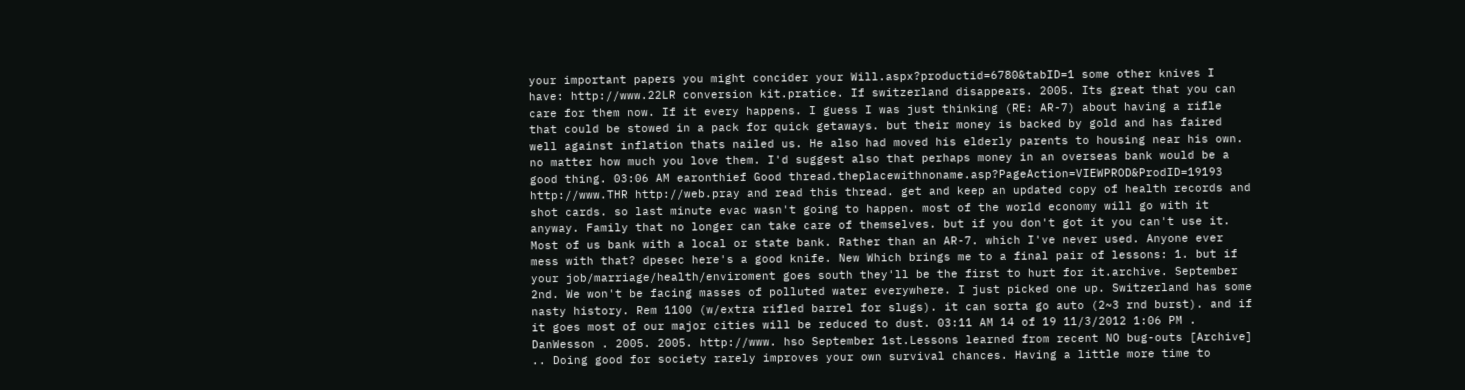your important papers you might concider your Will.aspx?productid=6780&tabID=1 some other knives I have: http://www.22LR conversion kit.pratice. If switzerland disappears. 2005. Its great that you can care for them now. If it every happens. I guess I was just thinking (RE: AR-7) about having a rifle that could be stowed in a pack for quick getaways. but their money is backed by gold and has faired well against inflation thats nailed us. He also had moved his elderly parents to housing near his own. no matter how much you love them. I'd suggest also that perhaps money in an overseas bank would be a good thing. 03:06 AM earonthief Good thread.theplacewithnoname.asp?PageAction=VIEWPROD&ProdID=19193 http://www.THR http://web.pray and read this thread. get and keep an updated copy of health records and shot cards. so last minute evac wasn't going to happen. most of the world economy will go with it anyway. Family that no longer can take care of themselves. but if you don't got it you can't use it. Most of us bank with a local or state bank. Rather than an AR-7. which I've never used. Anyone ever mess with that? dpesec here's a good knife. New Which brings me to a final pair of lessons: 1. but if your job/marriage/health/enviroment goes south they'll be the first to hurt for it.archive. September 2nd. We won't be facing masses of polluted water everywhere. I just picked one up. Switzerland has some nasty history. Rem 1100 (w/extra rifled barrel for slugs). it can sorta go auto (2~3 rnd burst). and if it goes most of our major cities will be reduced to dust. 03:11 AM 14 of 19 11/3/2012 1:06 PM . DanWesson . 2005. 2005. http://www. hso September 1st.Lessons learned from recent NO bug-outs [Archive] .. Doing good for society rarely improves your own survival chances. Having a little more time to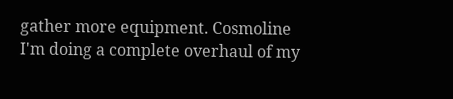gather more equipment. Cosmoline I'm doing a complete overhaul of my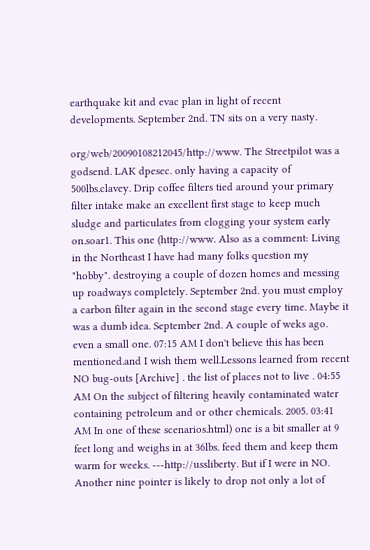earthquake kit and evac plan in light of recent developments. September 2nd. TN sits on a very nasty.

org/web/20090108212045/http://www. The Streetpilot was a godsend. LAK dpesec. only having a capacity of 500lbs.clavey. Drip coffee filters tied around your primary filter intake make an excellent first stage to keep much sludge and particulates from clogging your system early on.soar1. This one (http://www. Also as a comment: Living in the Northeast I have had many folks question my "hobby". destroying a couple of dozen homes and messing up roadways completely. September 2nd. you must employ a carbon filter again in the second stage every time. Maybe it was a dumb idea. September 2nd. A couple of weks ago. even a small one. 07:15 AM I don't believe this has been mentioned.and I wish them well.Lessons learned from recent NO bug-outs [Archive] . the list of places not to live . 04:55 AM On the subject of filtering heavily contaminated water containing petroleum and or other chemicals. 2005. 03:41 AM In one of these scenarios.html) one is a bit smaller at 9 feet long and weighs in at 36lbs. feed them and keep them warm for weeks. ---http://ussliberty. But if I were in NO. Another nine pointer is likely to drop not only a lot of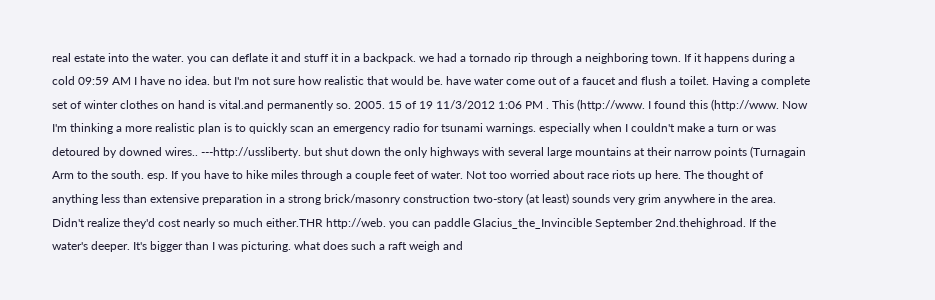real estate into the water. you can deflate it and stuff it in a backpack. we had a tornado rip through a neighboring town. If it happens during a cold 09:59 AM I have no idea. but I'm not sure how realistic that would be. have water come out of a faucet and flush a toilet. Having a complete set of winter clothes on hand is vital.and permanently so. 2005. 15 of 19 11/3/2012 1:06 PM . This (http://www. I found this (http://www. Now I'm thinking a more realistic plan is to quickly scan an emergency radio for tsunami warnings. especially when I couldn't make a turn or was detoured by downed wires.. ---http://ussliberty. but shut down the only highways with several large mountains at their narrow points (Turnagain Arm to the south. esp. If you have to hike miles through a couple feet of water. Not too worried about race riots up here. The thought of anything less than extensive preparation in a strong brick/masonry construction two-story (at least) sounds very grim anywhere in the area. Didn't realize they'd cost nearly so much either.THR http://web. you can paddle Glacius_the_Invincible September 2nd.thehighroad. If the water's deeper. It's bigger than I was picturing. what does such a raft weigh and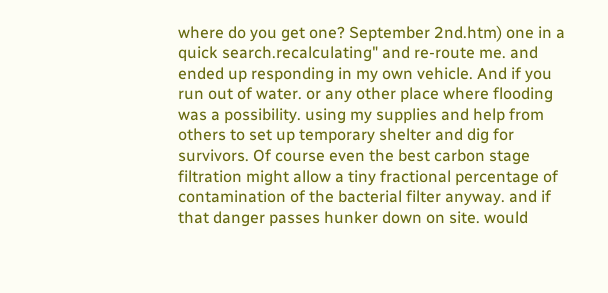where do you get one? September 2nd.htm) one in a quick search.recalculating" and re-route me. and ended up responding in my own vehicle. And if you run out of water. or any other place where flooding was a possibility. using my supplies and help from others to set up temporary shelter and dig for survivors. Of course even the best carbon stage filtration might allow a tiny fractional percentage of contamination of the bacterial filter anyway. and if that danger passes hunker down on site. would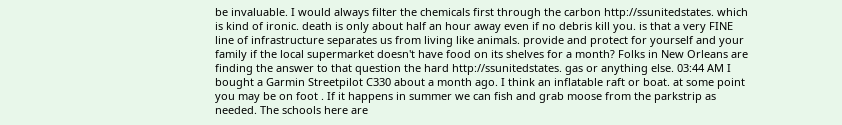be invaluable. I would always filter the chemicals first through the carbon http://ssunitedstates. which is kind of ironic. death is only about half an hour away even if no debris kill you. is that a very FINE line of infrastructure separates us from living like animals. provide and protect for yourself and your family if the local supermarket doesn't have food on its shelves for a month? Folks in New Orleans are finding the answer to that question the hard http://ssunitedstates. gas or anything else. 03:44 AM I bought a Garmin Streetpilot C330 about a month ago. I think an inflatable raft or boat. at some point you may be on foot . If it happens in summer we can fish and grab moose from the parkstrip as needed. The schools here are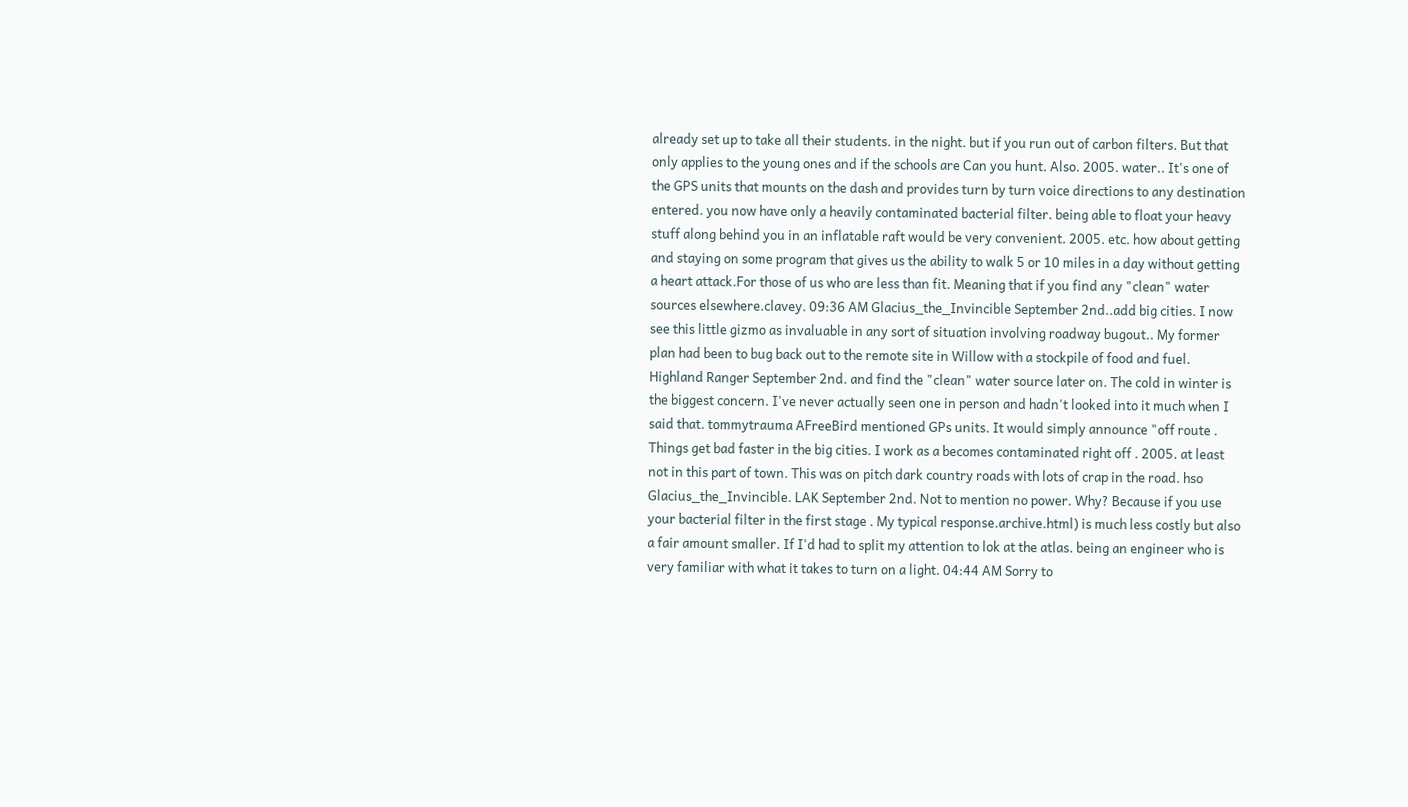already set up to take all their students. in the night. but if you run out of carbon filters. But that only applies to the young ones and if the schools are Can you hunt. Also. 2005. water.. It's one of the GPS units that mounts on the dash and provides turn by turn voice directions to any destination entered. you now have only a heavily contaminated bacterial filter. being able to float your heavy stuff along behind you in an inflatable raft would be very convenient. 2005. etc. how about getting and staying on some program that gives us the ability to walk 5 or 10 miles in a day without getting a heart attack.For those of us who are less than fit. Meaning that if you find any "clean" water sources elsewhere.clavey. 09:36 AM Glacius_the_Invincible September 2nd..add big cities. I now see this little gizmo as invaluable in any sort of situation involving roadway bugout.. My former plan had been to bug back out to the remote site in Willow with a stockpile of food and fuel. Highland Ranger September 2nd. and find the "clean" water source later on. The cold in winter is the biggest concern. I've never actually seen one in person and hadn't looked into it much when I said that. tommytrauma AFreeBird mentioned GPs units. It would simply announce "off route . Things get bad faster in the big cities. I work as a becomes contaminated right off . 2005. at least not in this part of town. This was on pitch dark country roads with lots of crap in the road. hso Glacius_the_Invincible. LAK September 2nd. Not to mention no power. Why? Because if you use your bacterial filter in the first stage . My typical response.archive.html) is much less costly but also a fair amount smaller. If I'd had to split my attention to lok at the atlas. being an engineer who is very familiar with what it takes to turn on a light. 04:44 AM Sorry to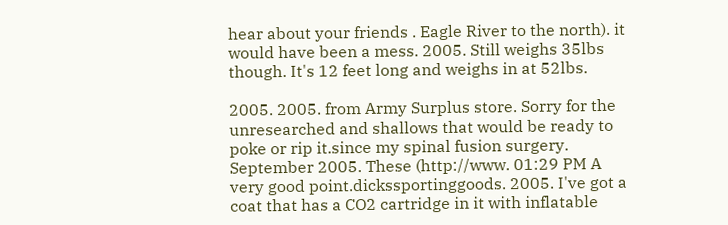hear about your friends . Eagle River to the north). it would have been a mess. 2005. Still weighs 35lbs though. It's 12 feet long and weighs in at 52lbs.

2005. 2005. from Army Surplus store. Sorry for the unresearched and shallows that would be ready to poke or rip it.since my spinal fusion surgery. September 2005. These (http://www. 01:29 PM A very good point.dickssportinggoods. 2005. I've got a coat that has a CO2 cartridge in it with inflatable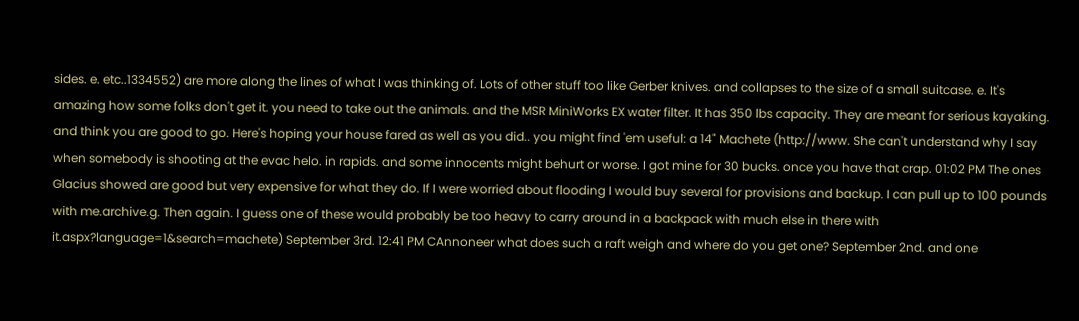sides. e. etc..1334552) are more along the lines of what I was thinking of. Lots of other stuff too like Gerber knives. and collapses to the size of a small suitcase. e. It's amazing how some folks don't get it. you need to take out the animals. and the MSR MiniWorks EX water filter. It has 350 lbs capacity. They are meant for serious kayaking. and think you are good to go. Here's hoping your house fared as well as you did.. you might find 'em useful: a 14" Machete (http://www. She can't understand why I say when somebody is shooting at the evac helo. in rapids. and some innocents might behurt or worse. I got mine for 30 bucks. once you have that crap. 01:02 PM The ones Glacius showed are good but very expensive for what they do. If I were worried about flooding I would buy several for provisions and backup. I can pull up to 100 pounds with me.archive.g. Then again. I guess one of these would probably be too heavy to carry around in a backpack with much else in there with it.aspx?language=1&search=machete) September 3rd. 12:41 PM CAnnoneer what does such a raft weigh and where do you get one? September 2nd. and one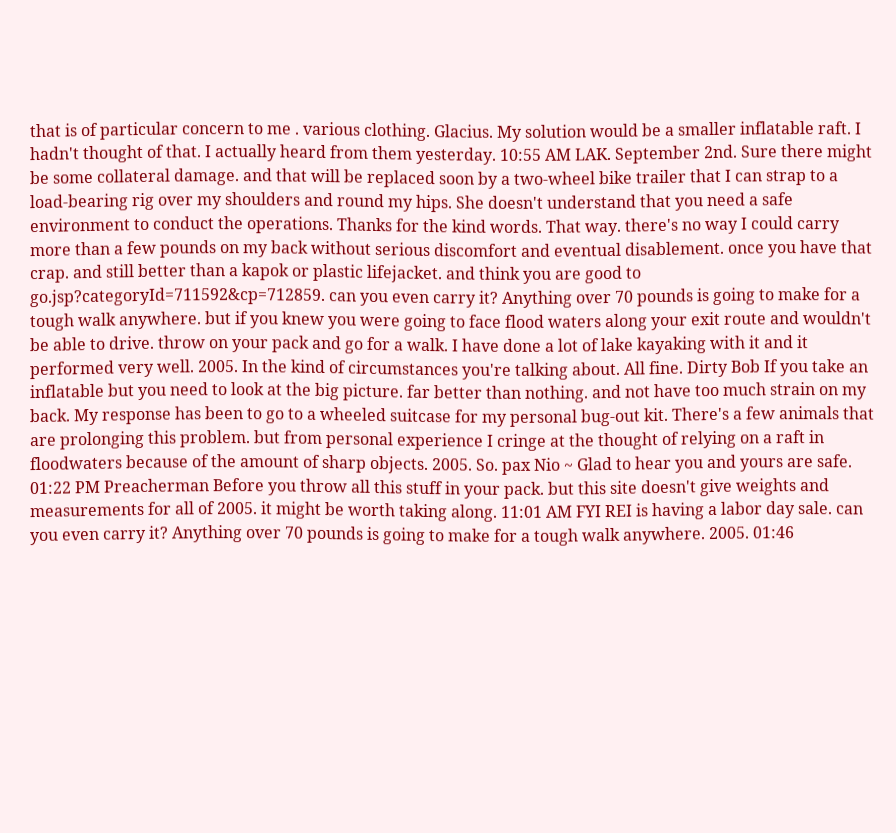that is of particular concern to me . various clothing. Glacius. My solution would be a smaller inflatable raft. I hadn't thought of that. I actually heard from them yesterday. 10:55 AM LAK. September 2nd. Sure there might be some collateral damage. and that will be replaced soon by a two-wheel bike trailer that I can strap to a load-bearing rig over my shoulders and round my hips. She doesn't understand that you need a safe environment to conduct the operations. Thanks for the kind words. That way. there's no way I could carry more than a few pounds on my back without serious discomfort and eventual disablement. once you have that crap. and still better than a kapok or plastic lifejacket. and think you are good to go.jsp?categoryId=711592&cp=712859. can you even carry it? Anything over 70 pounds is going to make for a tough walk anywhere. but if you knew you were going to face flood waters along your exit route and wouldn't be able to drive. throw on your pack and go for a walk. I have done a lot of lake kayaking with it and it performed very well. 2005. In the kind of circumstances you're talking about. All fine. Dirty Bob If you take an inflatable but you need to look at the big picture. far better than nothing. and not have too much strain on my back. My response has been to go to a wheeled suitcase for my personal bug-out kit. There's a few animals that are prolonging this problem. but from personal experience I cringe at the thought of relying on a raft in floodwaters because of the amount of sharp objects. 2005. So. pax Nio ~ Glad to hear you and yours are safe. 01:22 PM Preacherman Before you throw all this stuff in your pack. but this site doesn't give weights and measurements for all of 2005. it might be worth taking along. 11:01 AM FYI REI is having a labor day sale. can you even carry it? Anything over 70 pounds is going to make for a tough walk anywhere. 2005. 01:46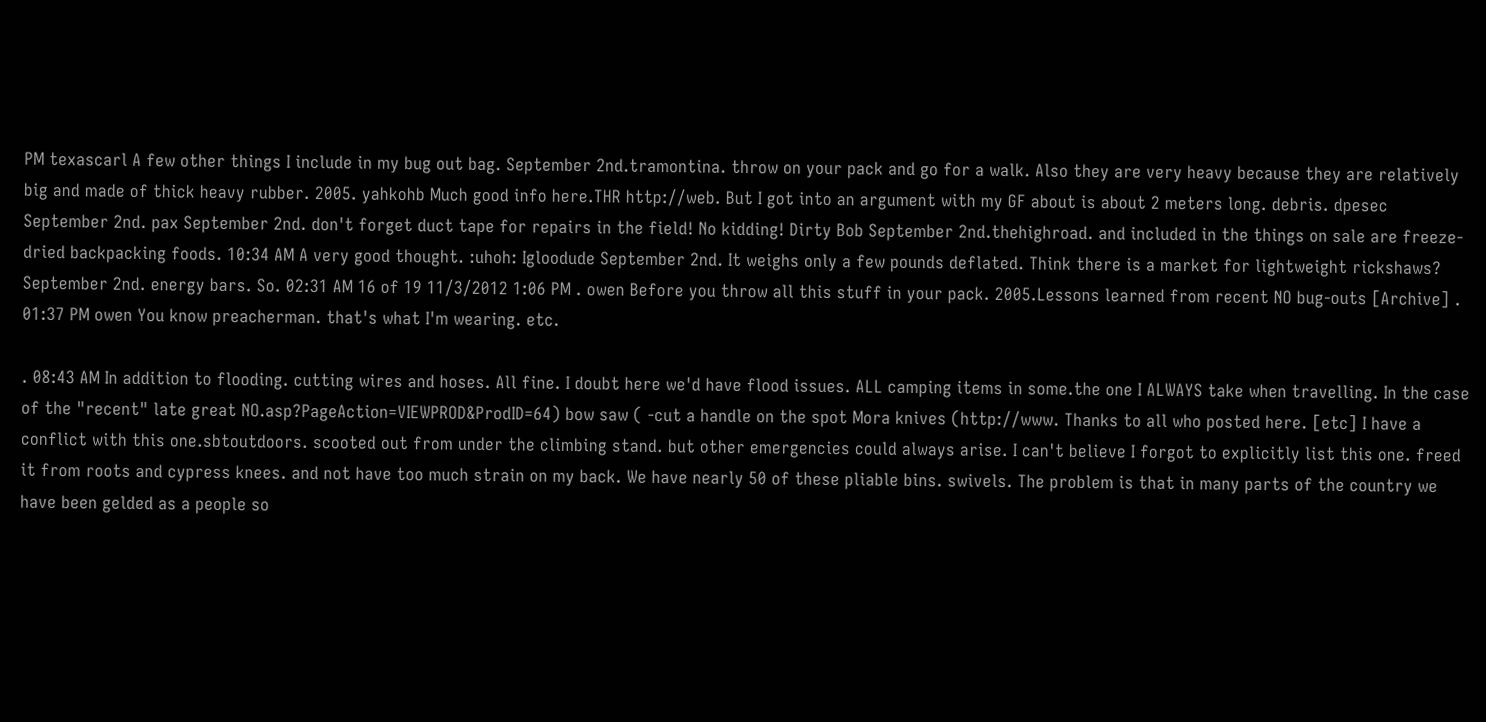PM texascarl A few other things I include in my bug out bag. September 2nd.tramontina. throw on your pack and go for a walk. Also they are very heavy because they are relatively big and made of thick heavy rubber. 2005. yahkohb Much good info here.THR http://web. But I got into an argument with my GF about is about 2 meters long. debris. dpesec September 2nd. pax September 2nd. don't forget duct tape for repairs in the field! No kidding! Dirty Bob September 2nd.thehighroad. and included in the things on sale are freeze-dried backpacking foods. 10:34 AM A very good thought. :uhoh: Igloodude September 2nd. It weighs only a few pounds deflated. Think there is a market for lightweight rickshaws? September 2nd. energy bars. So. 02:31 AM 16 of 19 11/3/2012 1:06 PM . owen Before you throw all this stuff in your pack. 2005.Lessons learned from recent NO bug-outs [Archive] . 01:37 PM owen You know preacherman. that's what I'm wearing. etc.

. 08:43 AM In addition to flooding. cutting wires and hoses. All fine. I doubt here we'd have flood issues. ALL camping items in some.the one I ALWAYS take when travelling. In the case of the "recent" late great NO.asp?PageAction=VIEWPROD&ProdID=64) bow saw ( -cut a handle on the spot Mora knives (http://www. Thanks to all who posted here. [etc] I have a conflict with this one.sbtoutdoors. scooted out from under the climbing stand. but other emergencies could always arise. I can't believe I forgot to explicitly list this one. freed it from roots and cypress knees. and not have too much strain on my back. We have nearly 50 of these pliable bins. swivels. The problem is that in many parts of the country we have been gelded as a people so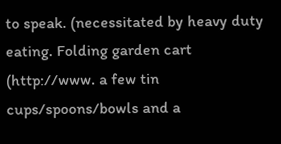to speak. (necessitated by heavy duty eating. Folding garden cart (http://www. a few tin cups/spoons/bowls and a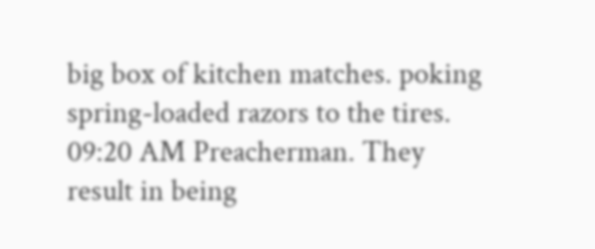big box of kitchen matches. poking spring-loaded razors to the tires. 09:20 AM Preacherman. They result in being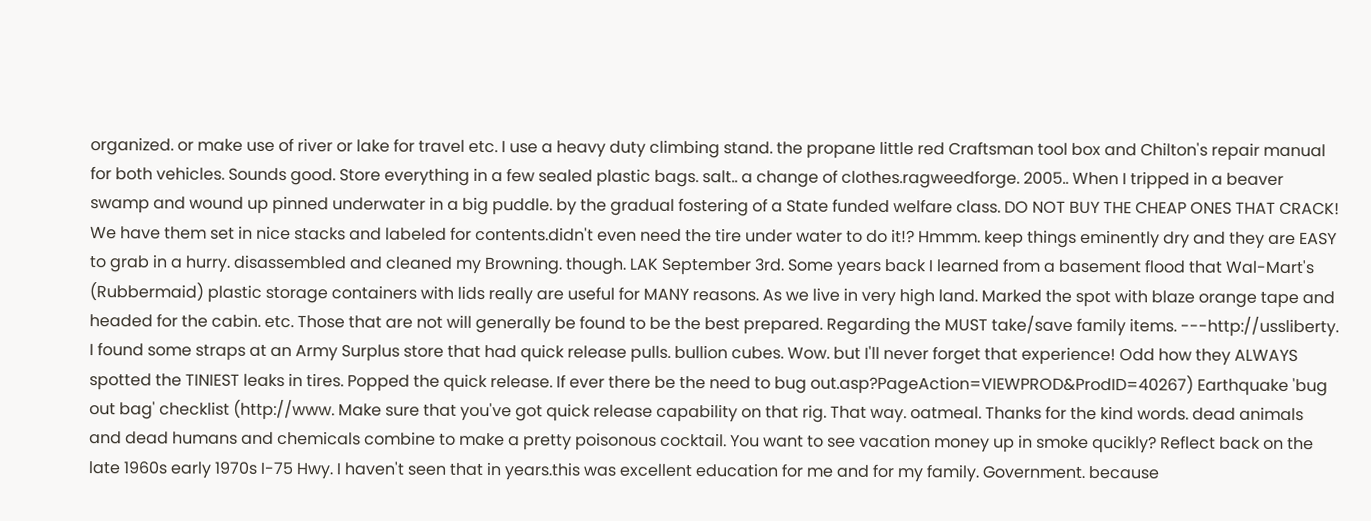organized. or make use of river or lake for travel etc. I use a heavy duty climbing stand. the propane little red Craftsman tool box and Chilton's repair manual for both vehicles. Sounds good. Store everything in a few sealed plastic bags. salt.. a change of clothes.ragweedforge. 2005.. When I tripped in a beaver swamp and wound up pinned underwater in a big puddle. by the gradual fostering of a State funded welfare class. DO NOT BUY THE CHEAP ONES THAT CRACK! We have them set in nice stacks and labeled for contents.didn't even need the tire under water to do it!? Hmmm. keep things eminently dry and they are EASY to grab in a hurry. disassembled and cleaned my Browning. though. LAK September 3rd. Some years back I learned from a basement flood that Wal-Mart's (Rubbermaid) plastic storage containers with lids really are useful for MANY reasons. As we live in very high land. Marked the spot with blaze orange tape and headed for the cabin. etc. Those that are not will generally be found to be the best prepared. Regarding the MUST take/save family items. ---http://ussliberty. I found some straps at an Army Surplus store that had quick release pulls. bullion cubes. Wow. but I'll never forget that experience! Odd how they ALWAYS spotted the TINIEST leaks in tires. Popped the quick release. If ever there be the need to bug out.asp?PageAction=VIEWPROD&ProdID=40267) Earthquake 'bug out bag' checklist (http://www. Make sure that you've got quick release capability on that rig. That way. oatmeal. Thanks for the kind words. dead animals and dead humans and chemicals combine to make a pretty poisonous cocktail. You want to see vacation money up in smoke qucikly? Reflect back on the late 1960s early 1970s I-75 Hwy. I haven't seen that in years.this was excellent education for me and for my family. Government. because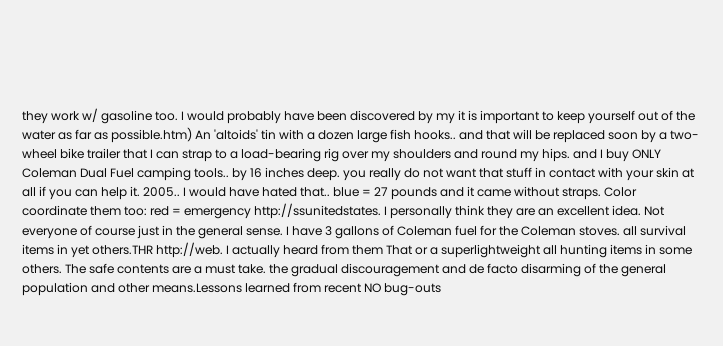they work w/ gasoline too. I would probably have been discovered by my it is important to keep yourself out of the water as far as possible.htm) An 'altoids' tin with a dozen large fish hooks.. and that will be replaced soon by a two-wheel bike trailer that I can strap to a load-bearing rig over my shoulders and round my hips. and I buy ONLY Coleman Dual Fuel camping tools.. by 16 inches deep. you really do not want that stuff in contact with your skin at all if you can help it. 2005.. I would have hated that.. blue = 27 pounds and it came without straps. Color coordinate them too: red = emergency http://ssunitedstates. I personally think they are an excellent idea. Not everyone of course just in the general sense. I have 3 gallons of Coleman fuel for the Coleman stoves. all survival items in yet others.THR http://web. I actually heard from them That or a superlightweight all hunting items in some others. The safe contents are a must take. the gradual discouragement and de facto disarming of the general population and other means.Lessons learned from recent NO bug-outs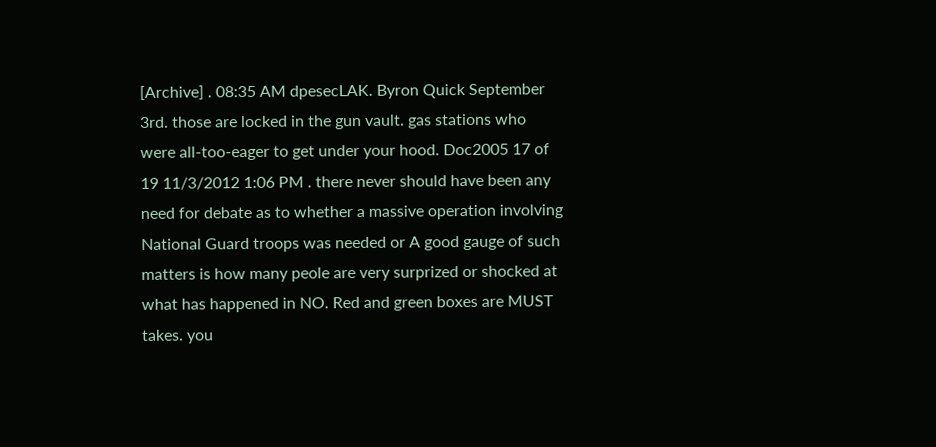[Archive] . 08:35 AM dpesecLAK. Byron Quick September 3rd. those are locked in the gun vault. gas stations who were all-too-eager to get under your hood. Doc2005 17 of 19 11/3/2012 1:06 PM . there never should have been any need for debate as to whether a massive operation involving National Guard troops was needed or A good gauge of such matters is how many peole are very surprized or shocked at what has happened in NO. Red and green boxes are MUST takes. you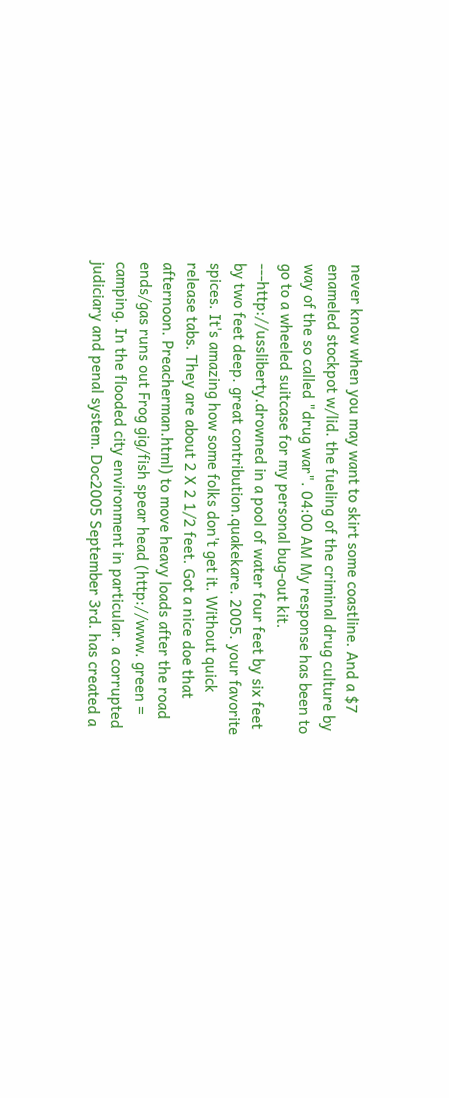never know when you may want to skirt some coastline. And a $7 enameled stockpot w/lid. the fueling of the criminal drug culture by way of the so called "drug war". 04:00 AM My response has been to go to a wheeled suitcase for my personal bug-out kit. ---http://ussliberty.drowned in a pool of water four feet by six feet by two feet deep. great contribution.quakekare. 2005. your favorite spices. It's amazing how some folks don't get it. Without quick release tabs. They are about 2 X 2 1/2 feet. Got a nice doe that afternoon. Preacherman.html) to move heavy loads after the road ends/gas runs out Frog gig/fish spear head (http://www. green = camping. In the flooded city environment in particular. a corrupted judiciary and penal system. Doc2005 September 3rd. has created a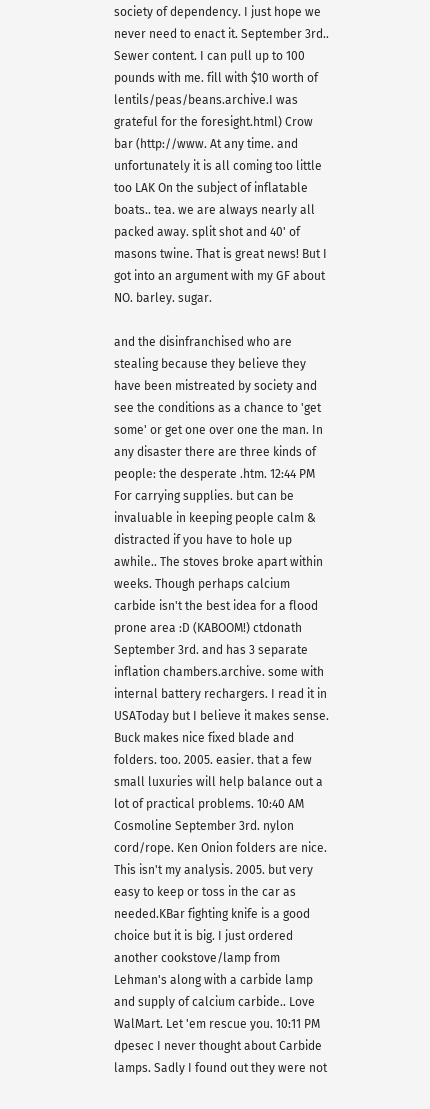society of dependency. I just hope we never need to enact it. September 3rd.. Sewer content. I can pull up to 100 pounds with me. fill with $10 worth of lentils/peas/beans.archive.I was grateful for the foresight.html) Crow bar (http://www. At any time. and unfortunately it is all coming too little too LAK On the subject of inflatable boats.. tea. we are always nearly all packed away. split shot and 40' of masons twine. That is great news! But I got into an argument with my GF about NO. barley. sugar.

and the disinfranchised who are stealing because they believe they have been mistreated by society and see the conditions as a chance to 'get some' or get one over one the man. In any disaster there are three kinds of people: the desperate .htm. 12:44 PM For carrying supplies. but can be invaluable in keeping people calm & distracted if you have to hole up awhile.. The stoves broke apart within weeks. Though perhaps calcium carbide isn't the best idea for a flood prone area :D (KABOOM!) ctdonath September 3rd. and has 3 separate inflation chambers.archive. some with internal battery rechargers. I read it in USAToday but I believe it makes sense. Buck makes nice fixed blade and folders. too. 2005. easier. that a few small luxuries will help balance out a lot of practical problems. 10:40 AM Cosmoline September 3rd. nylon cord/rope. Ken Onion folders are nice. This isn't my analysis. 2005. but very easy to keep or toss in the car as needed.KBar fighting knife is a good choice but it is big. I just ordered another cookstove/lamp from Lehman's along with a carbide lamp and supply of calcium carbide.. Love WalMart. Let 'em rescue you. 10:11 PM dpesec I never thought about Carbide lamps. Sadly I found out they were not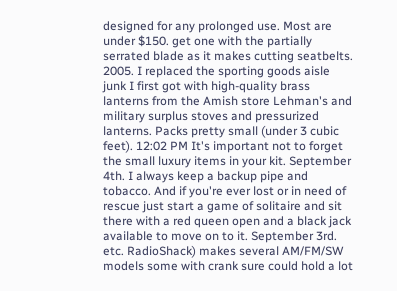designed for any prolonged use. Most are under $150. get one with the partially serrated blade as it makes cutting seatbelts. 2005. I replaced the sporting goods aisle junk I first got with high-quality brass lanterns from the Amish store Lehman's and military surplus stoves and pressurized lanterns. Packs pretty small (under 3 cubic feet). 12:02 PM It's important not to forget the small luxury items in your kit. September 4th. I always keep a backup pipe and tobacco. And if you're ever lost or in need of rescue just start a game of solitaire and sit there with a red queen open and a black jack available to move on to it. September 3rd. etc. RadioShack) makes several AM/FM/SW models some with crank sure could hold a lot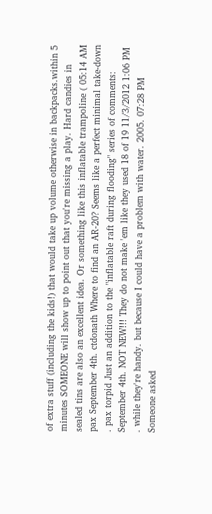of extra stuff (including the kids!) that would take up volume otherwise in backpacks.within 5 minutes SOMEONE will show up to point out that you're missing a play. Hard candies in sealed tins are also an excellent idea. Or something like this inflatable trampoline ( 05:14 AM pax September 4th. ctdonath Where to find an AR-20? Seems like a perfect minimal take-down . pax torpid Just an addition to the "inflatable raft during flooding" series of comments: September 4th. NOT NEW!!! They do not make 'em like they used 18 of 19 11/3/2012 1:06 PM . while they're handy. but because I could have a problem with water. 2005. 07:28 PM Someone asked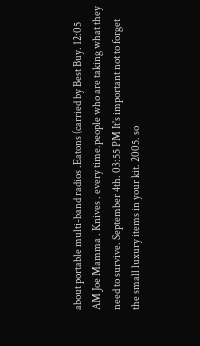about portable multi-band radios .Eatons (carried by Best Buy. 12:05 AM Joe Mamma . Knives . every time.people who are taking what they need to survive. September 4th. 03:55 PM It's important not to forget the small luxury items in your kit. 2005. so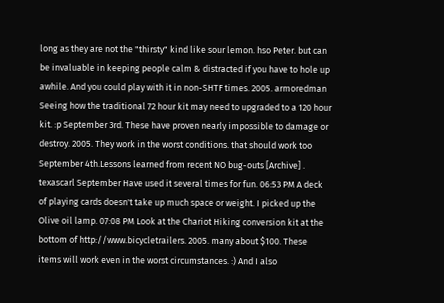long as they are not the "thirsty" kind like sour lemon. hso Peter. but can be invaluable in keeping people calm & distracted if you have to hole up awhile. And you could play with it in non-SHTF times. 2005. armoredman Seeing how the traditional 72 hour kit may need to upgraded to a 120 hour kit. :p September 3rd. These have proven nearly impossible to damage or destroy. 2005. They work in the worst conditions. that should work too September 4th.Lessons learned from recent NO bug-outs [Archive] . texascarl September Have used it several times for fun. 06:53 PM A deck of playing cards doesn't take up much space or weight. I picked up the Olive oil lamp. 07:08 PM Look at the Chariot Hiking conversion kit at the bottom of http://www.bicycletrailers. 2005. many about $100. These items will work even in the worst circumstances. :) And I also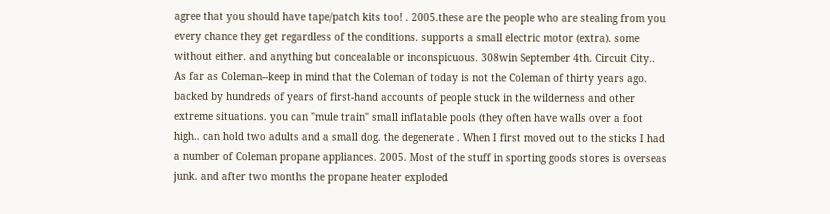agree that you should have tape/patch kits too! . 2005.these are the people who are stealing from you every chance they get regardless of the conditions. supports a small electric motor (extra). some without either. and anything but concealable or inconspicuous. 308win September 4th. Circuit City.. As far as Coleman--keep in mind that the Coleman of today is not the Coleman of thirty years ago. backed by hundreds of years of first-hand accounts of people stuck in the wilderness and other extreme situations. you can "mule train" small inflatable pools (they often have walls over a foot high.. can hold two adults and a small dog. the degenerate . When I first moved out to the sticks I had a number of Coleman propane appliances. 2005. Most of the stuff in sporting goods stores is overseas junk. and after two months the propane heater exploded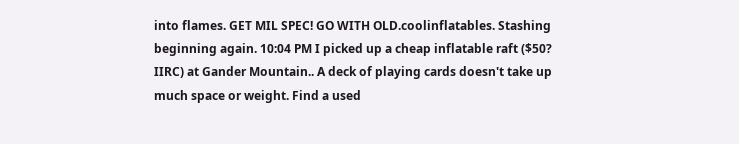into flames. GET MIL SPEC! GO WITH OLD.coolinflatables. Stashing beginning again. 10:04 PM I picked up a cheap inflatable raft ($50? IIRC) at Gander Mountain.. A deck of playing cards doesn't take up much space or weight. Find a used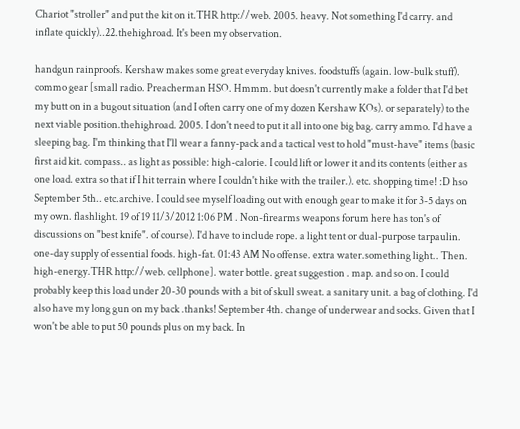Chariot "stroller" and put the kit on it.THR http://web. 2005. heavy. Not something I'd carry. and inflate quickly)..22.thehighroad. It's been my observation.

handgun rainproofs. Kershaw makes some great everyday knives. foodstuffs (again. low-bulk stuff). commo gear [small radio. Preacherman HSO. Hmmm. but doesn't currently make a folder that I'd bet my butt on in a bugout situation (and I often carry one of my dozen Kershaw KOs). or separately) to the next viable position.thehighroad. 2005. I don't need to put it all into one big bag. carry ammo. I'd have a sleeping bag. I'm thinking that I'll wear a fanny-pack and a tactical vest to hold "must-have" items (basic first aid kit. compass.. as light as possible: high-calorie. I could lift or lower it and its contents (either as one load. extra so that if I hit terrain where I couldn't hike with the trailer.). etc. shopping time! :D hso September 5th.. etc.archive. I could see myself loading out with enough gear to make it for 3-5 days on my own. flashlight. 19 of 19 11/3/2012 1:06 PM . Non-firearms weapons forum here has ton's of discussions on "best knife". of course). I'd have to include rope. a light tent or dual-purpose tarpaulin. one-day supply of essential foods. high-fat. 01:43 AM No offense. extra water.something light.. Then. high-energy.THR http://web. cellphone]. water bottle. great suggestion . map. and so on. I could probably keep this load under 20-30 pounds with a bit of skull sweat. a sanitary unit. a bag of clothing. I'd also have my long gun on my back .thanks! September 4th. change of underwear and socks. Given that I won't be able to put 50 pounds plus on my back. In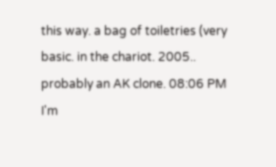this way. a bag of toiletries (very basic. in the chariot. 2005.. probably an AK clone. 08:06 PM I'm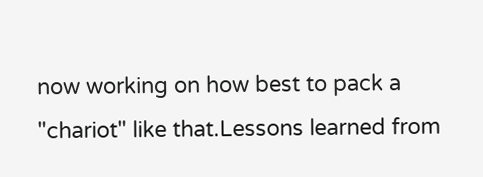now working on how best to pack a "chariot" like that.Lessons learned from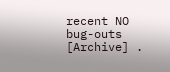recent NO bug-outs [Archive] .